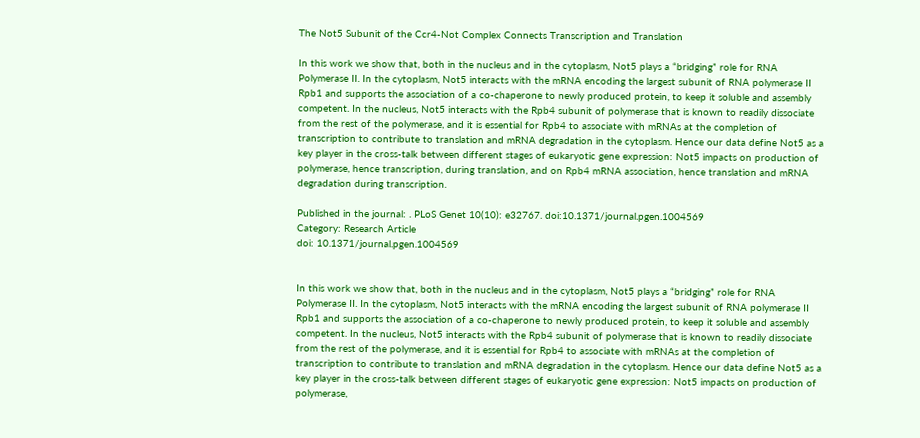The Not5 Subunit of the Ccr4-Not Complex Connects Transcription and Translation

In this work we show that, both in the nucleus and in the cytoplasm, Not5 plays a “bridging” role for RNA Polymerase II. In the cytoplasm, Not5 interacts with the mRNA encoding the largest subunit of RNA polymerase II Rpb1 and supports the association of a co-chaperone to newly produced protein, to keep it soluble and assembly competent. In the nucleus, Not5 interacts with the Rpb4 subunit of polymerase that is known to readily dissociate from the rest of the polymerase, and it is essential for Rpb4 to associate with mRNAs at the completion of transcription to contribute to translation and mRNA degradation in the cytoplasm. Hence our data define Not5 as a key player in the cross-talk between different stages of eukaryotic gene expression: Not5 impacts on production of polymerase, hence transcription, during translation, and on Rpb4 mRNA association, hence translation and mRNA degradation during transcription.

Published in the journal: . PLoS Genet 10(10): e32767. doi:10.1371/journal.pgen.1004569
Category: Research Article
doi: 10.1371/journal.pgen.1004569


In this work we show that, both in the nucleus and in the cytoplasm, Not5 plays a “bridging” role for RNA Polymerase II. In the cytoplasm, Not5 interacts with the mRNA encoding the largest subunit of RNA polymerase II Rpb1 and supports the association of a co-chaperone to newly produced protein, to keep it soluble and assembly competent. In the nucleus, Not5 interacts with the Rpb4 subunit of polymerase that is known to readily dissociate from the rest of the polymerase, and it is essential for Rpb4 to associate with mRNAs at the completion of transcription to contribute to translation and mRNA degradation in the cytoplasm. Hence our data define Not5 as a key player in the cross-talk between different stages of eukaryotic gene expression: Not5 impacts on production of polymerase,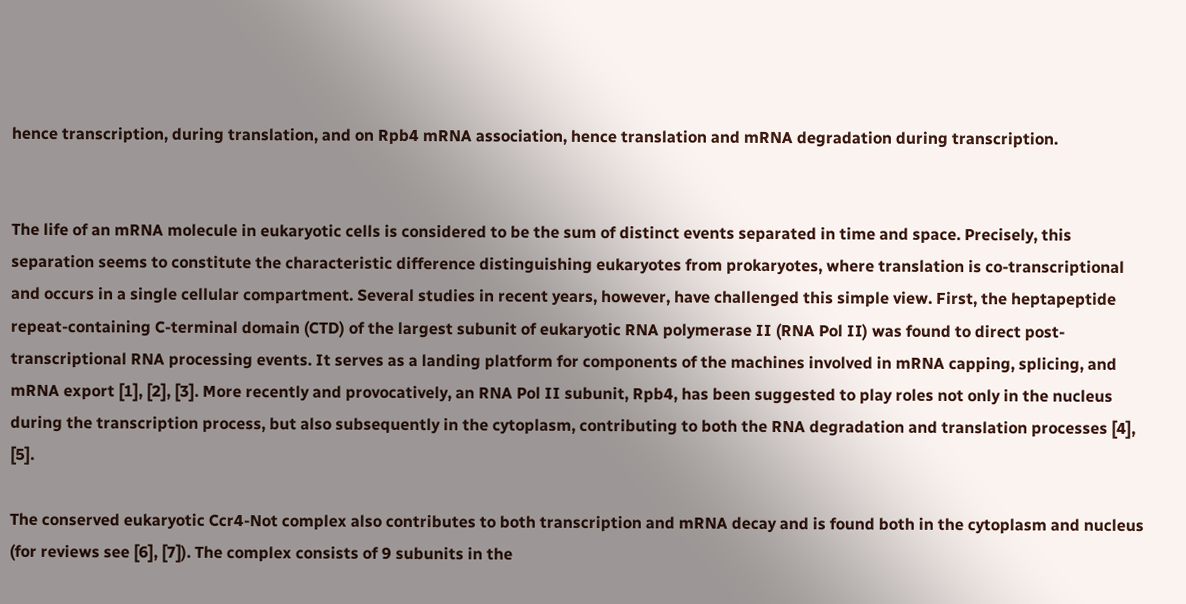hence transcription, during translation, and on Rpb4 mRNA association, hence translation and mRNA degradation during transcription.


The life of an mRNA molecule in eukaryotic cells is considered to be the sum of distinct events separated in time and space. Precisely, this separation seems to constitute the characteristic difference distinguishing eukaryotes from prokaryotes, where translation is co-transcriptional and occurs in a single cellular compartment. Several studies in recent years, however, have challenged this simple view. First, the heptapeptide repeat-containing C-terminal domain (CTD) of the largest subunit of eukaryotic RNA polymerase II (RNA Pol II) was found to direct post-transcriptional RNA processing events. It serves as a landing platform for components of the machines involved in mRNA capping, splicing, and mRNA export [1], [2], [3]. More recently and provocatively, an RNA Pol II subunit, Rpb4, has been suggested to play roles not only in the nucleus during the transcription process, but also subsequently in the cytoplasm, contributing to both the RNA degradation and translation processes [4], [5].

The conserved eukaryotic Ccr4-Not complex also contributes to both transcription and mRNA decay and is found both in the cytoplasm and nucleus (for reviews see [6], [7]). The complex consists of 9 subunits in the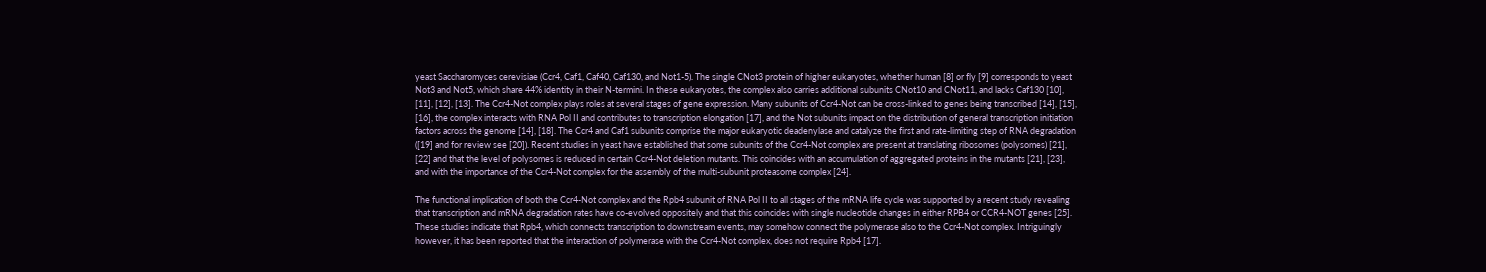yeast Saccharomyces cerevisiae (Ccr4, Caf1, Caf40, Caf130, and Not1-5). The single CNot3 protein of higher eukaryotes, whether human [8] or fly [9] corresponds to yeast Not3 and Not5, which share 44% identity in their N-termini. In these eukaryotes, the complex also carries additional subunits CNot10 and CNot11, and lacks Caf130 [10], [11], [12], [13]. The Ccr4-Not complex plays roles at several stages of gene expression. Many subunits of Ccr4-Not can be cross-linked to genes being transcribed [14], [15], [16], the complex interacts with RNA Pol II and contributes to transcription elongation [17], and the Not subunits impact on the distribution of general transcription initiation factors across the genome [14], [18]. The Ccr4 and Caf1 subunits comprise the major eukaryotic deadenylase and catalyze the first and rate-limiting step of RNA degradation ([19] and for review see [20]). Recent studies in yeast have established that some subunits of the Ccr4-Not complex are present at translating ribosomes (polysomes) [21], [22] and that the level of polysomes is reduced in certain Ccr4-Not deletion mutants. This coincides with an accumulation of aggregated proteins in the mutants [21], [23], and with the importance of the Ccr4-Not complex for the assembly of the multi-subunit proteasome complex [24].

The functional implication of both the Ccr4-Not complex and the Rpb4 subunit of RNA Pol II to all stages of the mRNA life cycle was supported by a recent study revealing that transcription and mRNA degradation rates have co-evolved oppositely and that this coincides with single nucleotide changes in either RPB4 or CCR4-NOT genes [25]. These studies indicate that Rpb4, which connects transcription to downstream events, may somehow connect the polymerase also to the Ccr4-Not complex. Intriguingly however, it has been reported that the interaction of polymerase with the Ccr4-Not complex, does not require Rpb4 [17].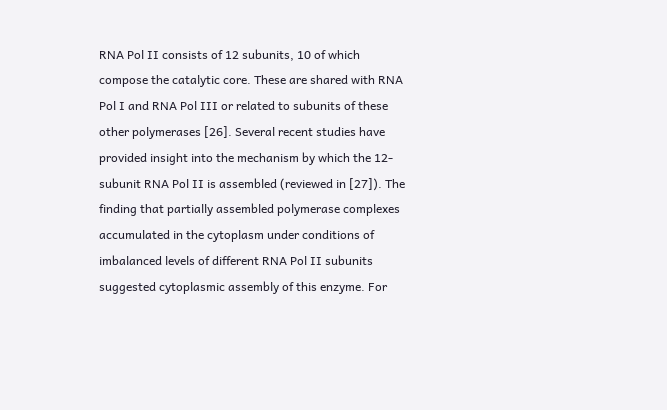RNA Pol II consists of 12 subunits, 10 of which compose the catalytic core. These are shared with RNA Pol I and RNA Pol III or related to subunits of these other polymerases [26]. Several recent studies have provided insight into the mechanism by which the 12-subunit RNA Pol II is assembled (reviewed in [27]). The finding that partially assembled polymerase complexes accumulated in the cytoplasm under conditions of imbalanced levels of different RNA Pol II subunits suggested cytoplasmic assembly of this enzyme. For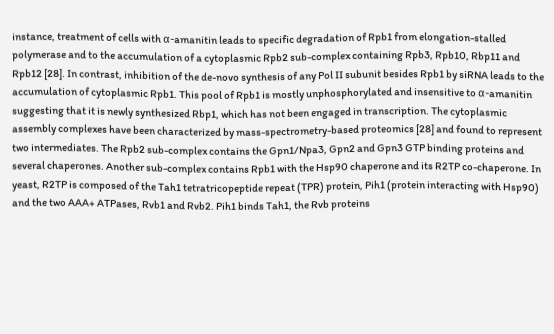instance, treatment of cells with α-amanitin leads to specific degradation of Rpb1 from elongation-stalled polymerase and to the accumulation of a cytoplasmic Rpb2 sub-complex containing Rpb3, Rpb10, Rbp11 and Rpb12 [28]. In contrast, inhibition of the de-novo synthesis of any Pol II subunit besides Rpb1 by siRNA leads to the accumulation of cytoplasmic Rpb1. This pool of Rpb1 is mostly unphosphorylated and insensitive to α-amanitin suggesting that it is newly synthesized Rbp1, which has not been engaged in transcription. The cytoplasmic assembly complexes have been characterized by mass-spectrometry-based proteomics [28] and found to represent two intermediates. The Rpb2 sub-complex contains the Gpn1/Npa3, Gpn2 and Gpn3 GTP binding proteins and several chaperones. Another sub-complex contains Rpb1 with the Hsp90 chaperone and its R2TP co-chaperone. In yeast, R2TP is composed of the Tah1 tetratricopeptide repeat (TPR) protein, Pih1 (protein interacting with Hsp90) and the two AAA+ ATPases, Rvb1 and Rvb2. Pih1 binds Tah1, the Rvb proteins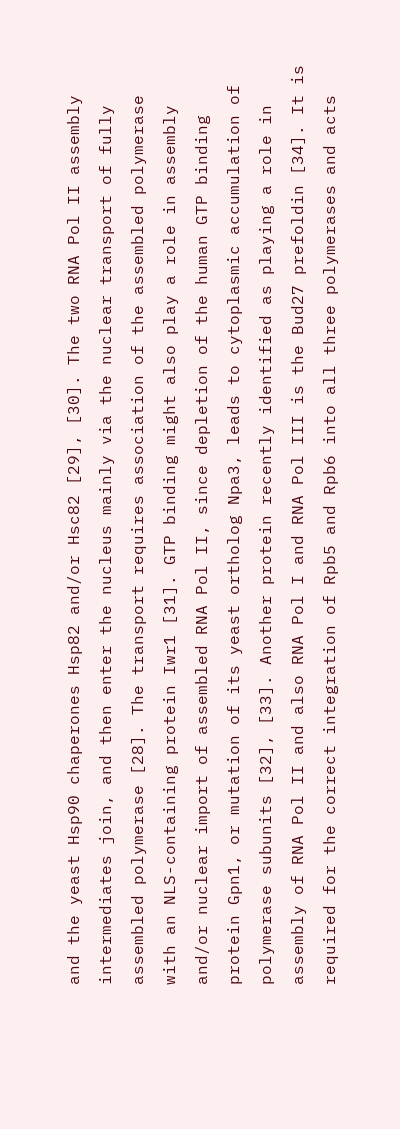and the yeast Hsp90 chaperones Hsp82 and/or Hsc82 [29], [30]. The two RNA Pol II assembly intermediates join, and then enter the nucleus mainly via the nuclear transport of fully assembled polymerase [28]. The transport requires association of the assembled polymerase with an NLS-containing protein Iwr1 [31]. GTP binding might also play a role in assembly and/or nuclear import of assembled RNA Pol II, since depletion of the human GTP binding protein Gpn1, or mutation of its yeast ortholog Npa3, leads to cytoplasmic accumulation of polymerase subunits [32], [33]. Another protein recently identified as playing a role in assembly of RNA Pol II and also RNA Pol I and RNA Pol III is the Bud27 prefoldin [34]. It is required for the correct integration of Rpb5 and Rpb6 into all three polymerases and acts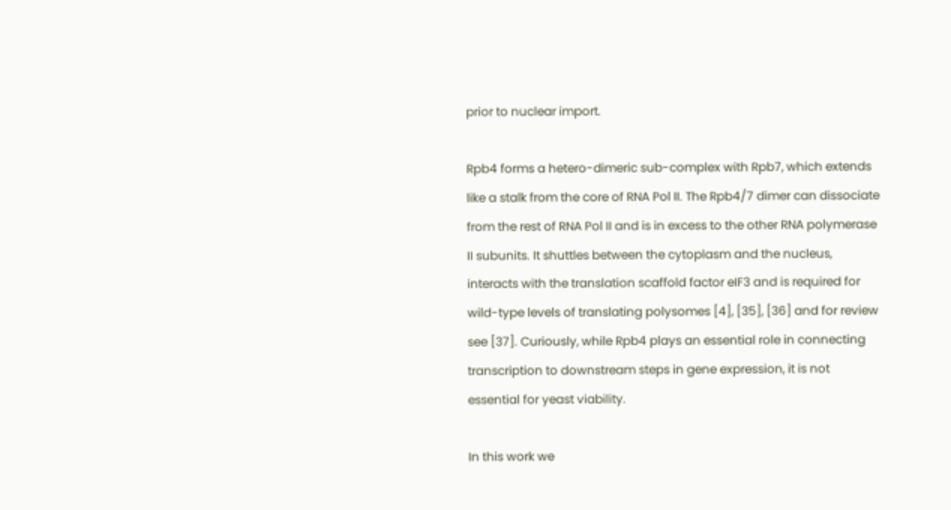prior to nuclear import.

Rpb4 forms a hetero-dimeric sub-complex with Rpb7, which extends like a stalk from the core of RNA Pol II. The Rpb4/7 dimer can dissociate from the rest of RNA Pol II and is in excess to the other RNA polymerase II subunits. It shuttles between the cytoplasm and the nucleus, interacts with the translation scaffold factor eIF3 and is required for wild-type levels of translating polysomes [4], [35], [36] and for review see [37]. Curiously, while Rpb4 plays an essential role in connecting transcription to downstream steps in gene expression, it is not essential for yeast viability.

In this work we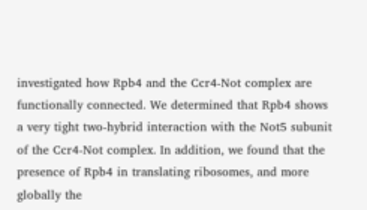investigated how Rpb4 and the Ccr4-Not complex are functionally connected. We determined that Rpb4 shows a very tight two-hybrid interaction with the Not5 subunit of the Ccr4-Not complex. In addition, we found that the presence of Rpb4 in translating ribosomes, and more globally the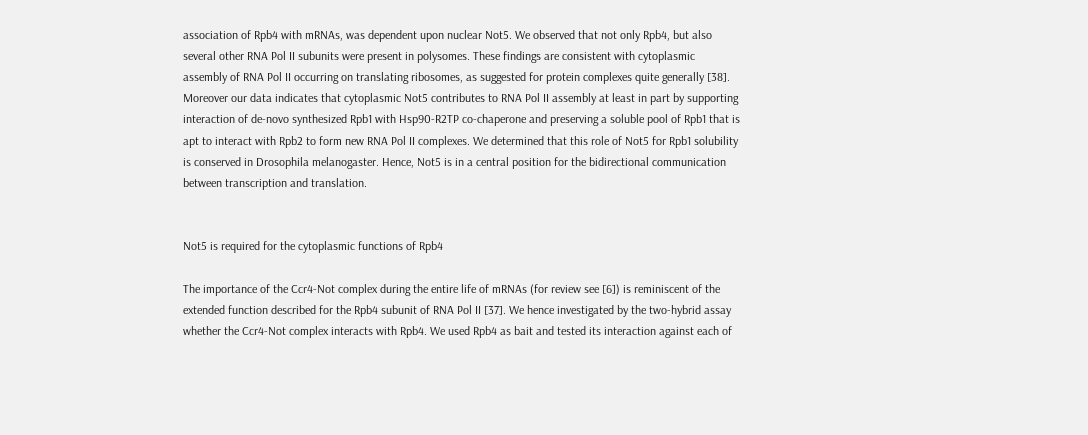association of Rpb4 with mRNAs, was dependent upon nuclear Not5. We observed that not only Rpb4, but also several other RNA Pol II subunits were present in polysomes. These findings are consistent with cytoplasmic assembly of RNA Pol II occurring on translating ribosomes, as suggested for protein complexes quite generally [38]. Moreover our data indicates that cytoplasmic Not5 contributes to RNA Pol II assembly at least in part by supporting interaction of de-novo synthesized Rpb1 with Hsp90-R2TP co-chaperone and preserving a soluble pool of Rpb1 that is apt to interact with Rpb2 to form new RNA Pol II complexes. We determined that this role of Not5 for Rpb1 solubility is conserved in Drosophila melanogaster. Hence, Not5 is in a central position for the bidirectional communication between transcription and translation.


Not5 is required for the cytoplasmic functions of Rpb4

The importance of the Ccr4-Not complex during the entire life of mRNAs (for review see [6]) is reminiscent of the extended function described for the Rpb4 subunit of RNA Pol II [37]. We hence investigated by the two-hybrid assay whether the Ccr4-Not complex interacts with Rpb4. We used Rpb4 as bait and tested its interaction against each of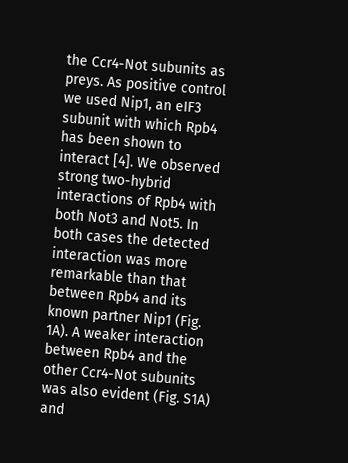the Ccr4-Not subunits as preys. As positive control we used Nip1, an eIF3 subunit with which Rpb4 has been shown to interact [4]. We observed strong two-hybrid interactions of Rpb4 with both Not3 and Not5. In both cases the detected interaction was more remarkable than that between Rpb4 and its known partner Nip1 (Fig. 1A). A weaker interaction between Rpb4 and the other Ccr4-Not subunits was also evident (Fig. S1A) and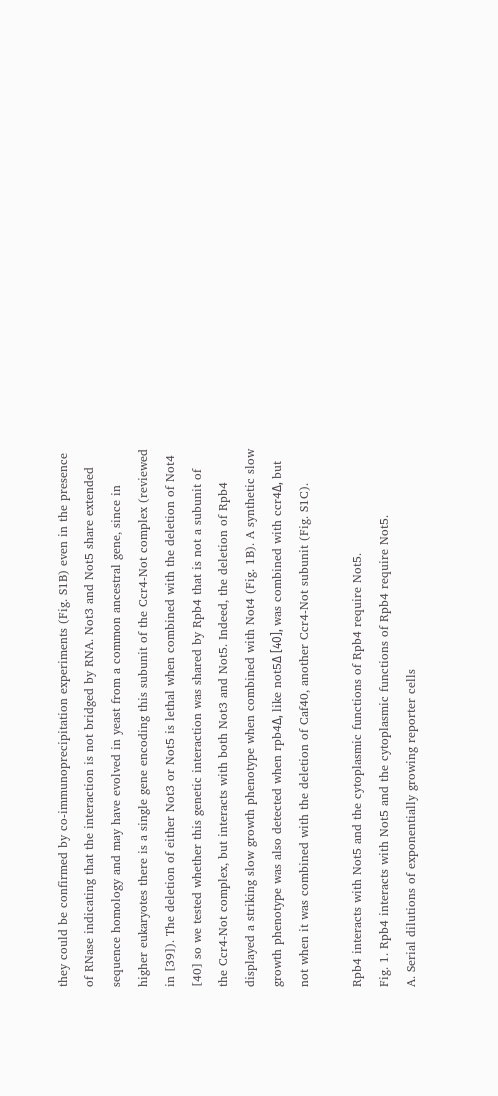they could be confirmed by co-immunoprecipitation experiments (Fig. S1B) even in the presence of RNase indicating that the interaction is not bridged by RNA. Not3 and Not5 share extended sequence homology and may have evolved in yeast from a common ancestral gene, since in higher eukaryotes there is a single gene encoding this subunit of the Ccr4-Not complex (reviewed in [39]). The deletion of either Not3 or Not5 is lethal when combined with the deletion of Not4 [40] so we tested whether this genetic interaction was shared by Rpb4 that is not a subunit of the Ccr4-Not complex, but interacts with both Not3 and Not5. Indeed, the deletion of Rpb4 displayed a striking slow growth phenotype when combined with Not4 (Fig. 1B). A synthetic slow growth phenotype was also detected when rpb4Δ, like not5Δ [40], was combined with ccr4Δ, but not when it was combined with the deletion of Caf40, another Ccr4-Not subunit (Fig. S1C).

Rpb4 interacts with Not5 and the cytoplasmic functions of Rpb4 require Not5.
Fig. 1. Rpb4 interacts with Not5 and the cytoplasmic functions of Rpb4 require Not5.
A. Serial dilutions of exponentially growing reporter cells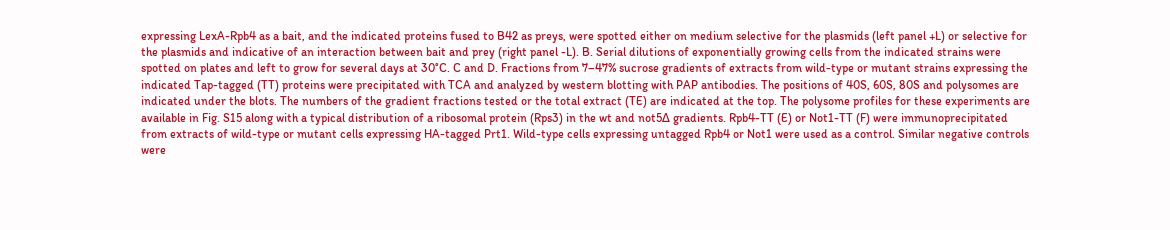expressing LexA-Rpb4 as a bait, and the indicated proteins fused to B42 as preys, were spotted either on medium selective for the plasmids (left panel +L) or selective for the plasmids and indicative of an interaction between bait and prey (right panel -L). B. Serial dilutions of exponentially growing cells from the indicated strains were spotted on plates and left to grow for several days at 30°C. C and D. Fractions from 7–47% sucrose gradients of extracts from wild-type or mutant strains expressing the indicated Tap-tagged (TT) proteins were precipitated with TCA and analyzed by western blotting with PAP antibodies. The positions of 40S, 60S, 80S and polysomes are indicated under the blots. The numbers of the gradient fractions tested or the total extract (TE) are indicated at the top. The polysome profiles for these experiments are available in Fig. S15 along with a typical distribution of a ribosomal protein (Rps3) in the wt and not5Δ gradients. Rpb4-TT (E) or Not1-TT (F) were immunoprecipitated from extracts of wild-type or mutant cells expressing HA-tagged Prt1. Wild-type cells expressing untagged Rpb4 or Not1 were used as a control. Similar negative controls were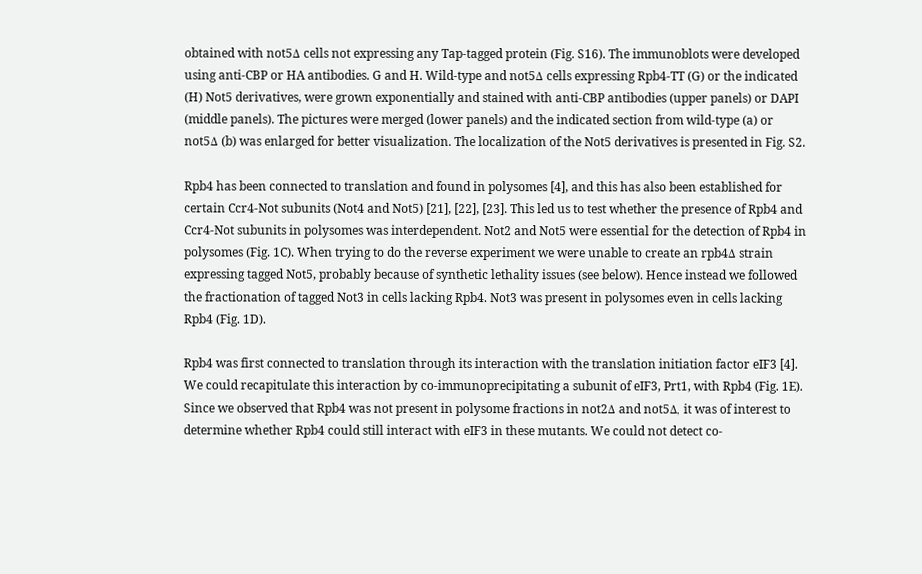obtained with not5Δ cells not expressing any Tap-tagged protein (Fig. S16). The immunoblots were developed using anti-CBP or HA antibodies. G and H. Wild-type and not5Δ cells expressing Rpb4-TT (G) or the indicated (H) Not5 derivatives, were grown exponentially and stained with anti-CBP antibodies (upper panels) or DAPI (middle panels). The pictures were merged (lower panels) and the indicated section from wild-type (a) or not5Δ (b) was enlarged for better visualization. The localization of the Not5 derivatives is presented in Fig. S2.

Rpb4 has been connected to translation and found in polysomes [4], and this has also been established for certain Ccr4-Not subunits (Not4 and Not5) [21], [22], [23]. This led us to test whether the presence of Rpb4 and Ccr4-Not subunits in polysomes was interdependent. Not2 and Not5 were essential for the detection of Rpb4 in polysomes (Fig. 1C). When trying to do the reverse experiment we were unable to create an rpb4Δ strain expressing tagged Not5, probably because of synthetic lethality issues (see below). Hence instead we followed the fractionation of tagged Not3 in cells lacking Rpb4. Not3 was present in polysomes even in cells lacking Rpb4 (Fig. 1D).

Rpb4 was first connected to translation through its interaction with the translation initiation factor eIF3 [4]. We could recapitulate this interaction by co-immunoprecipitating a subunit of eIF3, Prt1, with Rpb4 (Fig. 1E). Since we observed that Rpb4 was not present in polysome fractions in not2Δ and not5Δ, it was of interest to determine whether Rpb4 could still interact with eIF3 in these mutants. We could not detect co-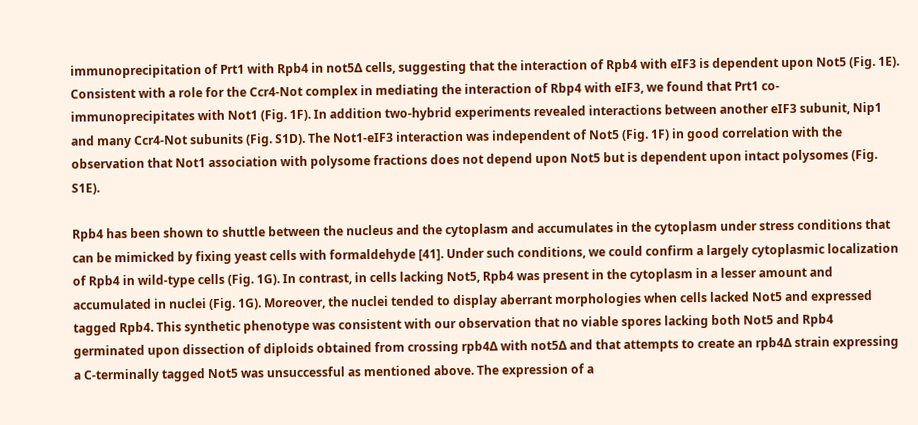immunoprecipitation of Prt1 with Rpb4 in not5Δ cells, suggesting that the interaction of Rpb4 with eIF3 is dependent upon Not5 (Fig. 1E). Consistent with a role for the Ccr4-Not complex in mediating the interaction of Rbp4 with eIF3, we found that Prt1 co-immunoprecipitates with Not1 (Fig. 1F). In addition two-hybrid experiments revealed interactions between another eIF3 subunit, Nip1 and many Ccr4-Not subunits (Fig. S1D). The Not1-eIF3 interaction was independent of Not5 (Fig. 1F) in good correlation with the observation that Not1 association with polysome fractions does not depend upon Not5 but is dependent upon intact polysomes (Fig. S1E).

Rpb4 has been shown to shuttle between the nucleus and the cytoplasm and accumulates in the cytoplasm under stress conditions that can be mimicked by fixing yeast cells with formaldehyde [41]. Under such conditions, we could confirm a largely cytoplasmic localization of Rpb4 in wild-type cells (Fig. 1G). In contrast, in cells lacking Not5, Rpb4 was present in the cytoplasm in a lesser amount and accumulated in nuclei (Fig. 1G). Moreover, the nuclei tended to display aberrant morphologies when cells lacked Not5 and expressed tagged Rpb4. This synthetic phenotype was consistent with our observation that no viable spores lacking both Not5 and Rpb4 germinated upon dissection of diploids obtained from crossing rpb4Δ with not5Δ and that attempts to create an rpb4Δ strain expressing a C-terminally tagged Not5 was unsuccessful as mentioned above. The expression of a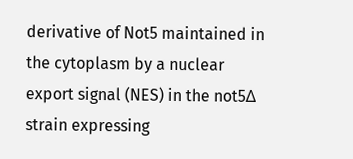derivative of Not5 maintained in the cytoplasm by a nuclear export signal (NES) in the not5Δ strain expressing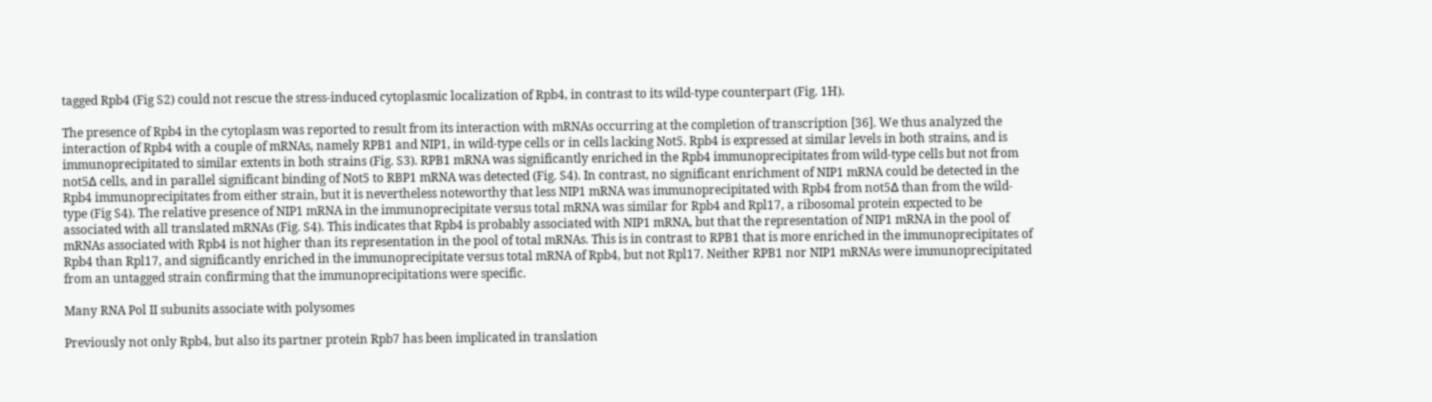tagged Rpb4 (Fig S2) could not rescue the stress-induced cytoplasmic localization of Rpb4, in contrast to its wild-type counterpart (Fig. 1H).

The presence of Rpb4 in the cytoplasm was reported to result from its interaction with mRNAs occurring at the completion of transcription [36]. We thus analyzed the interaction of Rpb4 with a couple of mRNAs, namely RPB1 and NIP1, in wild-type cells or in cells lacking Not5. Rpb4 is expressed at similar levels in both strains, and is immunoprecipitated to similar extents in both strains (Fig. S3). RPB1 mRNA was significantly enriched in the Rpb4 immunoprecipitates from wild-type cells but not from not5Δ cells, and in parallel significant binding of Not5 to RBP1 mRNA was detected (Fig. S4). In contrast, no significant enrichment of NIP1 mRNA could be detected in the Rpb4 immunoprecipitates from either strain, but it is nevertheless noteworthy that less NIP1 mRNA was immunoprecipitated with Rpb4 from not5Δ than from the wild-type (Fig S4). The relative presence of NIP1 mRNA in the immunoprecipitate versus total mRNA was similar for Rpb4 and Rpl17, a ribosomal protein expected to be associated with all translated mRNAs (Fig. S4). This indicates that Rpb4 is probably associated with NIP1 mRNA, but that the representation of NIP1 mRNA in the pool of mRNAs associated with Rpb4 is not higher than its representation in the pool of total mRNAs. This is in contrast to RPB1 that is more enriched in the immunoprecipitates of Rpb4 than Rpl17, and significantly enriched in the immunoprecipitate versus total mRNA of Rpb4, but not Rpl17. Neither RPB1 nor NIP1 mRNAs were immunoprecipitated from an untagged strain confirming that the immunoprecipitations were specific.

Many RNA Pol II subunits associate with polysomes

Previously not only Rpb4, but also its partner protein Rpb7 has been implicated in translation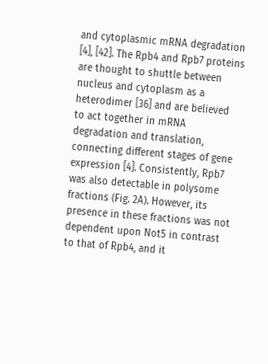and cytoplasmic mRNA degradation [4], [42]. The Rpb4 and Rpb7 proteins are thought to shuttle between nucleus and cytoplasm as a heterodimer [36] and are believed to act together in mRNA degradation and translation, connecting different stages of gene expression [4]. Consistently, Rpb7 was also detectable in polysome fractions (Fig. 2A). However, its presence in these fractions was not dependent upon Not5 in contrast to that of Rpb4, and it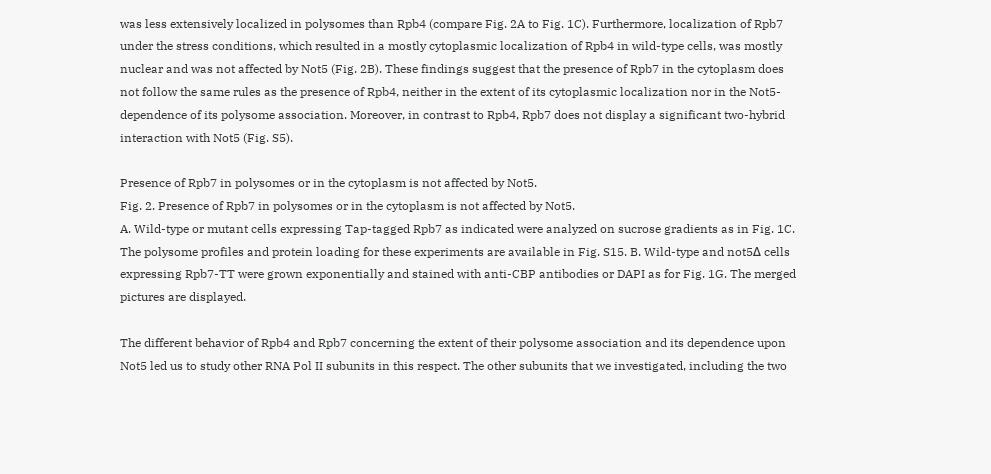was less extensively localized in polysomes than Rpb4 (compare Fig. 2A to Fig. 1C). Furthermore, localization of Rpb7 under the stress conditions, which resulted in a mostly cytoplasmic localization of Rpb4 in wild-type cells, was mostly nuclear and was not affected by Not5 (Fig. 2B). These findings suggest that the presence of Rpb7 in the cytoplasm does not follow the same rules as the presence of Rpb4, neither in the extent of its cytoplasmic localization nor in the Not5-dependence of its polysome association. Moreover, in contrast to Rpb4, Rpb7 does not display a significant two-hybrid interaction with Not5 (Fig. S5).

Presence of Rpb7 in polysomes or in the cytoplasm is not affected by Not5.
Fig. 2. Presence of Rpb7 in polysomes or in the cytoplasm is not affected by Not5.
A. Wild-type or mutant cells expressing Tap-tagged Rpb7 as indicated were analyzed on sucrose gradients as in Fig. 1C. The polysome profiles and protein loading for these experiments are available in Fig. S15. B. Wild-type and not5Δ cells expressing Rpb7-TT were grown exponentially and stained with anti-CBP antibodies or DAPI as for Fig. 1G. The merged pictures are displayed.

The different behavior of Rpb4 and Rpb7 concerning the extent of their polysome association and its dependence upon Not5 led us to study other RNA Pol II subunits in this respect. The other subunits that we investigated, including the two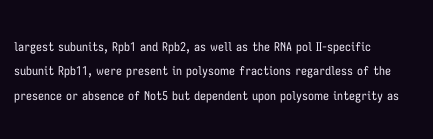largest subunits, Rpb1 and Rpb2, as well as the RNA pol II-specific subunit Rpb11, were present in polysome fractions regardless of the presence or absence of Not5 but dependent upon polysome integrity as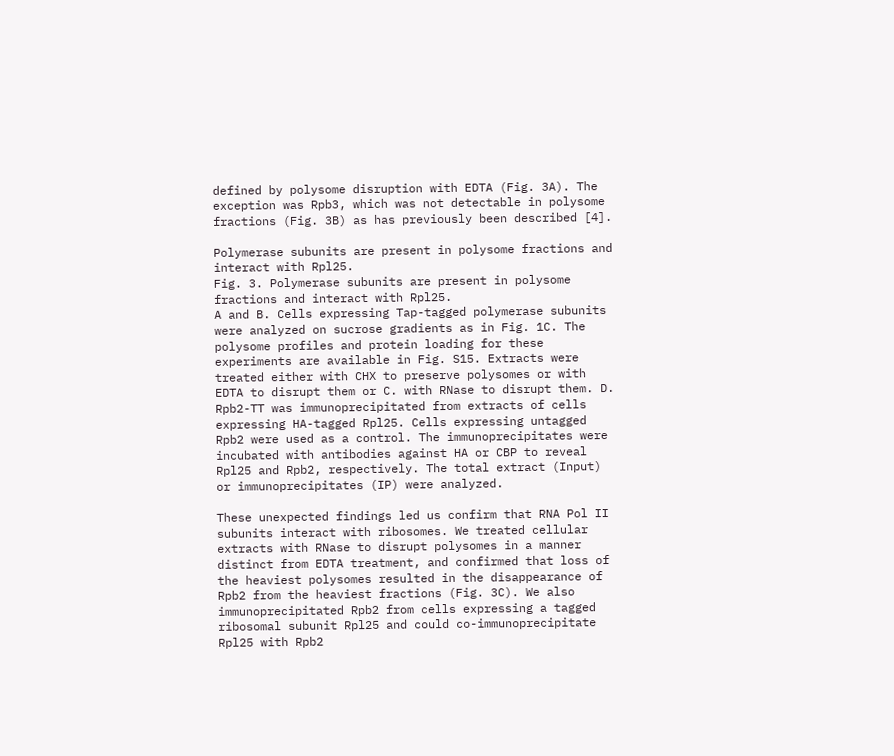defined by polysome disruption with EDTA (Fig. 3A). The exception was Rpb3, which was not detectable in polysome fractions (Fig. 3B) as has previously been described [4].

Polymerase subunits are present in polysome fractions and interact with Rpl25.
Fig. 3. Polymerase subunits are present in polysome fractions and interact with Rpl25.
A and B. Cells expressing Tap-tagged polymerase subunits were analyzed on sucrose gradients as in Fig. 1C. The polysome profiles and protein loading for these experiments are available in Fig. S15. Extracts were treated either with CHX to preserve polysomes or with EDTA to disrupt them or C. with RNase to disrupt them. D. Rpb2-TT was immunoprecipitated from extracts of cells expressing HA-tagged Rpl25. Cells expressing untagged Rpb2 were used as a control. The immunoprecipitates were incubated with antibodies against HA or CBP to reveal Rpl25 and Rpb2, respectively. The total extract (Input) or immunoprecipitates (IP) were analyzed.

These unexpected findings led us confirm that RNA Pol II subunits interact with ribosomes. We treated cellular extracts with RNase to disrupt polysomes in a manner distinct from EDTA treatment, and confirmed that loss of the heaviest polysomes resulted in the disappearance of Rpb2 from the heaviest fractions (Fig. 3C). We also immunoprecipitated Rpb2 from cells expressing a tagged ribosomal subunit Rpl25 and could co-immunoprecipitate Rpl25 with Rpb2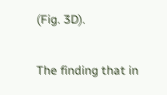(Fig. 3D).

The finding that in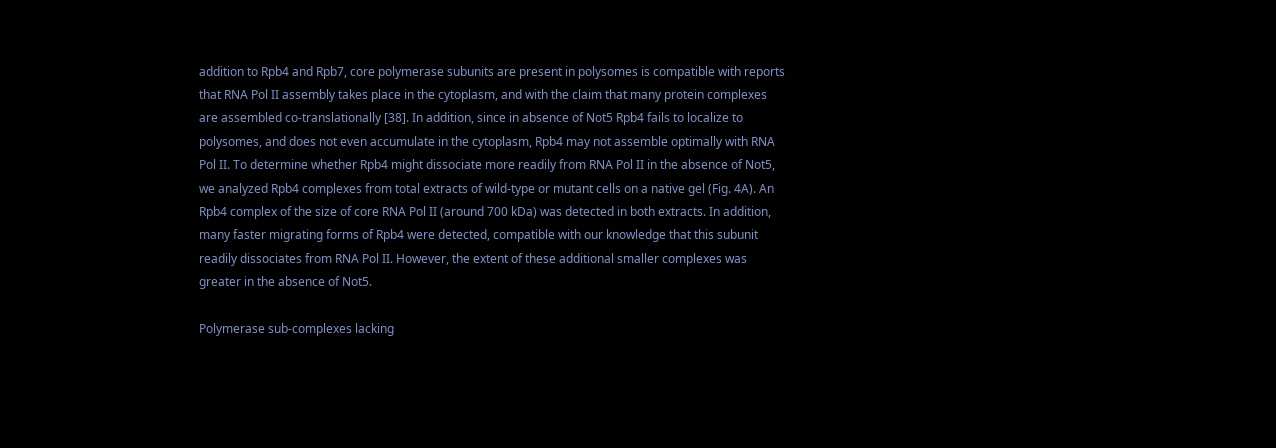addition to Rpb4 and Rpb7, core polymerase subunits are present in polysomes is compatible with reports that RNA Pol II assembly takes place in the cytoplasm, and with the claim that many protein complexes are assembled co-translationally [38]. In addition, since in absence of Not5 Rpb4 fails to localize to polysomes, and does not even accumulate in the cytoplasm, Rpb4 may not assemble optimally with RNA Pol II. To determine whether Rpb4 might dissociate more readily from RNA Pol II in the absence of Not5, we analyzed Rpb4 complexes from total extracts of wild-type or mutant cells on a native gel (Fig. 4A). An Rpb4 complex of the size of core RNA Pol II (around 700 kDa) was detected in both extracts. In addition, many faster migrating forms of Rpb4 were detected, compatible with our knowledge that this subunit readily dissociates from RNA Pol II. However, the extent of these additional smaller complexes was greater in the absence of Not5.

Polymerase sub-complexes lacking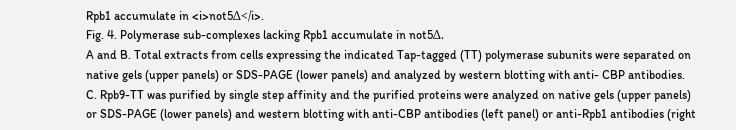Rpb1 accumulate in <i>not5Δ</i>.
Fig. 4. Polymerase sub-complexes lacking Rpb1 accumulate in not5Δ.
A and B. Total extracts from cells expressing the indicated Tap-tagged (TT) polymerase subunits were separated on native gels (upper panels) or SDS-PAGE (lower panels) and analyzed by western blotting with anti- CBP antibodies. C. Rpb9-TT was purified by single step affinity and the purified proteins were analyzed on native gels (upper panels) or SDS-PAGE (lower panels) and western blotting with anti-CBP antibodies (left panel) or anti-Rpb1 antibodies (right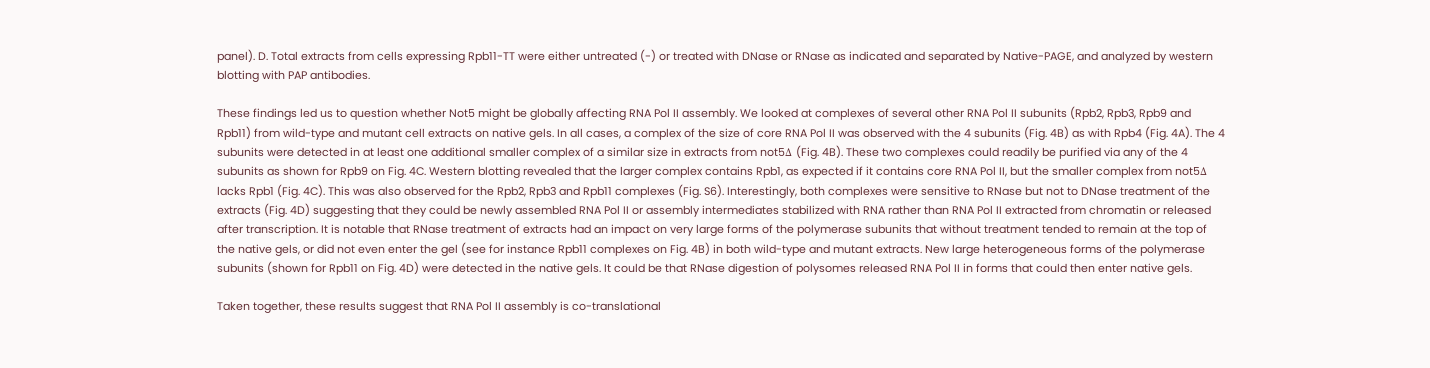panel). D. Total extracts from cells expressing Rpb11-TT were either untreated (-) or treated with DNase or RNase as indicated and separated by Native-PAGE, and analyzed by western blotting with PAP antibodies.

These findings led us to question whether Not5 might be globally affecting RNA Pol II assembly. We looked at complexes of several other RNA Pol II subunits (Rpb2, Rpb3, Rpb9 and Rpb11) from wild-type and mutant cell extracts on native gels. In all cases, a complex of the size of core RNA Pol II was observed with the 4 subunits (Fig. 4B) as with Rpb4 (Fig. 4A). The 4 subunits were detected in at least one additional smaller complex of a similar size in extracts from not5Δ (Fig. 4B). These two complexes could readily be purified via any of the 4 subunits as shown for Rpb9 on Fig. 4C. Western blotting revealed that the larger complex contains Rpb1, as expected if it contains core RNA Pol II, but the smaller complex from not5Δ lacks Rpb1 (Fig. 4C). This was also observed for the Rpb2, Rpb3 and Rpb11 complexes (Fig. S6). Interestingly, both complexes were sensitive to RNase but not to DNase treatment of the extracts (Fig. 4D) suggesting that they could be newly assembled RNA Pol II or assembly intermediates stabilized with RNA rather than RNA Pol II extracted from chromatin or released after transcription. It is notable that RNase treatment of extracts had an impact on very large forms of the polymerase subunits that without treatment tended to remain at the top of the native gels, or did not even enter the gel (see for instance Rpb11 complexes on Fig. 4B) in both wild-type and mutant extracts. New large heterogeneous forms of the polymerase subunits (shown for Rpb11 on Fig. 4D) were detected in the native gels. It could be that RNase digestion of polysomes released RNA Pol II in forms that could then enter native gels.

Taken together, these results suggest that RNA Pol II assembly is co-translational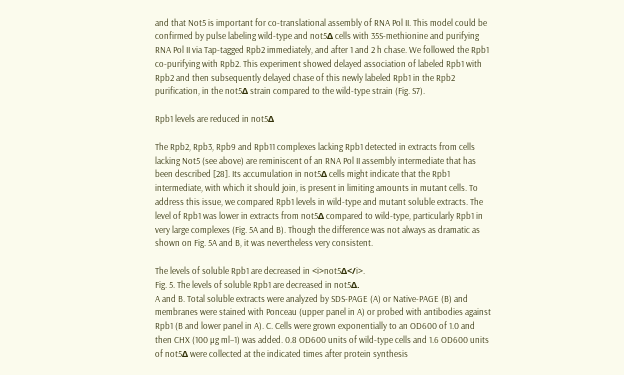and that Not5 is important for co-translational assembly of RNA Pol II. This model could be confirmed by pulse labeling wild-type and not5Δ cells with 35S-methionine and purifying RNA Pol II via Tap-tagged Rpb2 immediately, and after 1 and 2 h chase. We followed the Rpb1 co-purifying with Rpb2. This experiment showed delayed association of labeled Rpb1 with Rpb2 and then subsequently delayed chase of this newly labeled Rpb1 in the Rpb2 purification, in the not5Δ strain compared to the wild-type strain (Fig. S7).

Rpb1 levels are reduced in not5Δ

The Rpb2, Rpb3, Rpb9 and Rpb11 complexes lacking Rpb1 detected in extracts from cells lacking Not5 (see above) are reminiscent of an RNA Pol II assembly intermediate that has been described [28]. Its accumulation in not5Δ cells might indicate that the Rpb1 intermediate, with which it should join, is present in limiting amounts in mutant cells. To address this issue, we compared Rpb1 levels in wild-type and mutant soluble extracts. The level of Rpb1 was lower in extracts from not5Δ compared to wild-type, particularly Rpb1 in very large complexes (Fig. 5A and B). Though the difference was not always as dramatic as shown on Fig. 5A and B, it was nevertheless very consistent.

The levels of soluble Rpb1 are decreased in <i>not5Δ</i>.
Fig. 5. The levels of soluble Rpb1 are decreased in not5Δ.
A and B. Total soluble extracts were analyzed by SDS-PAGE (A) or Native-PAGE (B) and membranes were stained with Ponceau (upper panel in A) or probed with antibodies against Rpb1 (B and lower panel in A). C. Cells were grown exponentially to an OD600 of 1.0 and then CHX (100 µg ml−1) was added. 0.8 OD600 units of wild-type cells and 1.6 OD600 units of not5Δ were collected at the indicated times after protein synthesis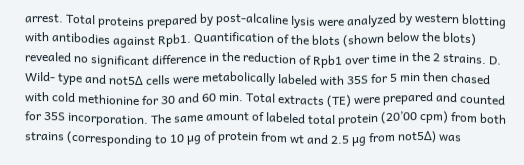arrest. Total proteins prepared by post-alcaline lysis were analyzed by western blotting with antibodies against Rpb1. Quantification of the blots (shown below the blots) revealed no significant difference in the reduction of Rpb1 over time in the 2 strains. D. Wild- type and not5Δ cells were metabolically labeled with 35S for 5 min then chased with cold methionine for 30 and 60 min. Total extracts (TE) were prepared and counted for 35S incorporation. The same amount of labeled total protein (20’00 cpm) from both strains (corresponding to 10 µg of protein from wt and 2.5 µg from not5Δ) was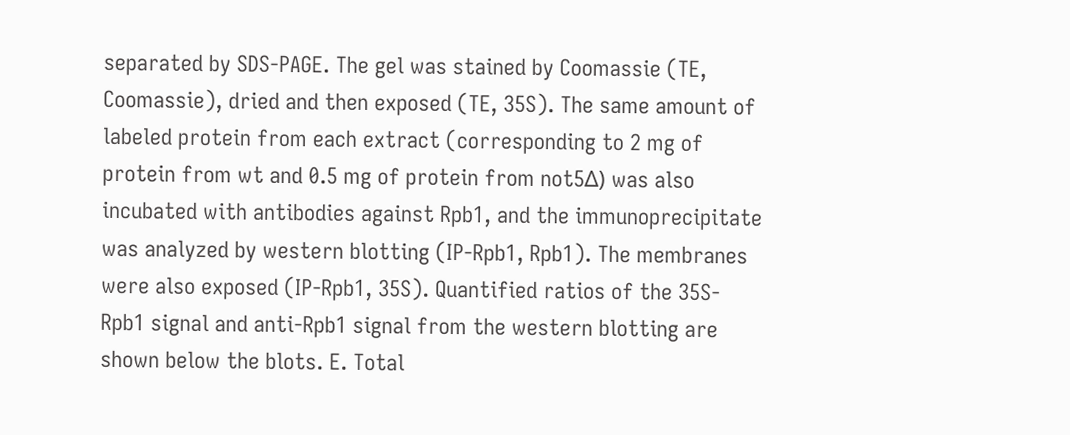separated by SDS-PAGE. The gel was stained by Coomassie (TE, Coomassie), dried and then exposed (TE, 35S). The same amount of labeled protein from each extract (corresponding to 2 mg of protein from wt and 0.5 mg of protein from not5Δ) was also incubated with antibodies against Rpb1, and the immunoprecipitate was analyzed by western blotting (IP-Rpb1, Rpb1). The membranes were also exposed (IP-Rpb1, 35S). Quantified ratios of the 35S-Rpb1 signal and anti-Rpb1 signal from the western blotting are shown below the blots. E. Total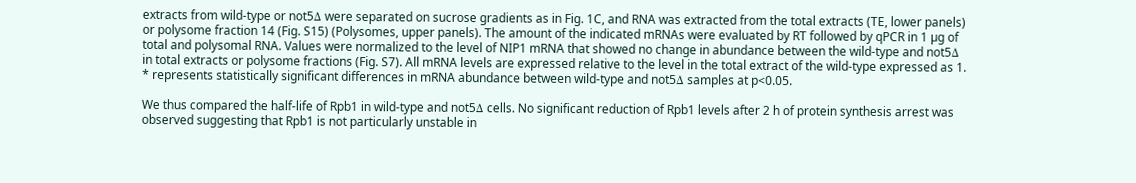extracts from wild-type or not5Δ were separated on sucrose gradients as in Fig. 1C, and RNA was extracted from the total extracts (TE, lower panels) or polysome fraction 14 (Fig. S15) (Polysomes, upper panels). The amount of the indicated mRNAs were evaluated by RT followed by qPCR in 1 µg of total and polysomal RNA. Values were normalized to the level of NIP1 mRNA that showed no change in abundance between the wild-type and not5Δ in total extracts or polysome fractions (Fig. S7). All mRNA levels are expressed relative to the level in the total extract of the wild-type expressed as 1. * represents statistically significant differences in mRNA abundance between wild-type and not5Δ samples at p<0.05.

We thus compared the half-life of Rpb1 in wild-type and not5Δ cells. No significant reduction of Rpb1 levels after 2 h of protein synthesis arrest was observed suggesting that Rpb1 is not particularly unstable in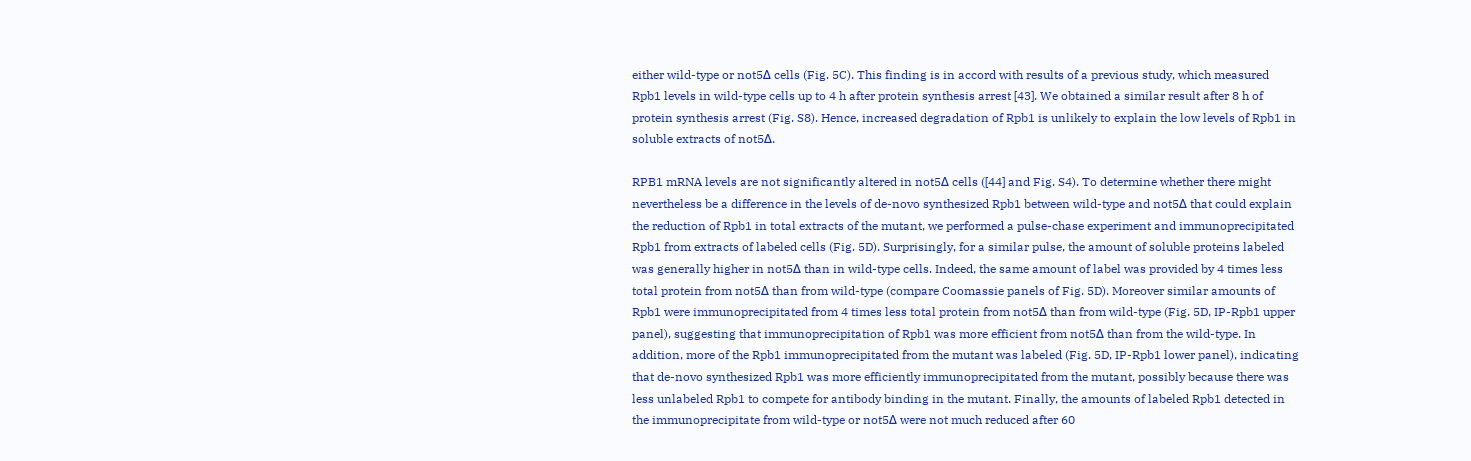either wild-type or not5Δ cells (Fig. 5C). This finding is in accord with results of a previous study, which measured Rpb1 levels in wild-type cells up to 4 h after protein synthesis arrest [43]. We obtained a similar result after 8 h of protein synthesis arrest (Fig. S8). Hence, increased degradation of Rpb1 is unlikely to explain the low levels of Rpb1 in soluble extracts of not5Δ.

RPB1 mRNA levels are not significantly altered in not5Δ cells ([44] and Fig. S4). To determine whether there might nevertheless be a difference in the levels of de-novo synthesized Rpb1 between wild-type and not5Δ that could explain the reduction of Rpb1 in total extracts of the mutant, we performed a pulse-chase experiment and immunoprecipitated Rpb1 from extracts of labeled cells (Fig. 5D). Surprisingly, for a similar pulse, the amount of soluble proteins labeled was generally higher in not5Δ than in wild-type cells. Indeed, the same amount of label was provided by 4 times less total protein from not5Δ than from wild-type (compare Coomassie panels of Fig. 5D). Moreover similar amounts of Rpb1 were immunoprecipitated from 4 times less total protein from not5Δ than from wild-type (Fig. 5D, IP-Rpb1 upper panel), suggesting that immunoprecipitation of Rpb1 was more efficient from not5Δ than from the wild-type. In addition, more of the Rpb1 immunoprecipitated from the mutant was labeled (Fig. 5D, IP-Rpb1 lower panel), indicating that de-novo synthesized Rpb1 was more efficiently immunoprecipitated from the mutant, possibly because there was less unlabeled Rpb1 to compete for antibody binding in the mutant. Finally, the amounts of labeled Rpb1 detected in the immunoprecipitate from wild-type or not5Δ were not much reduced after 60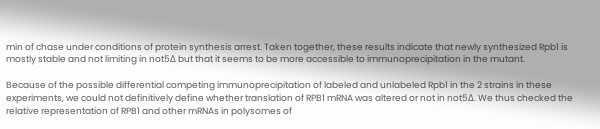min of chase under conditions of protein synthesis arrest. Taken together, these results indicate that newly synthesized Rpb1 is mostly stable and not limiting in not5Δ but that it seems to be more accessible to immunoprecipitation in the mutant.

Because of the possible differential competing immunoprecipitation of labeled and unlabeled Rpb1 in the 2 strains in these experiments, we could not definitively define whether translation of RPB1 mRNA was altered or not in not5Δ. We thus checked the relative representation of RPB1 and other mRNAs in polysomes of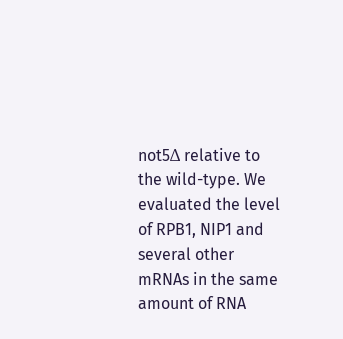not5Δ relative to the wild-type. We evaluated the level of RPB1, NIP1 and several other mRNAs in the same amount of RNA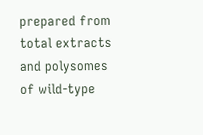prepared from total extracts and polysomes of wild-type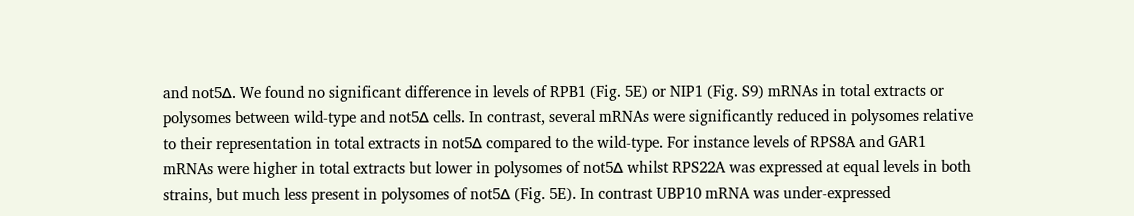and not5Δ. We found no significant difference in levels of RPB1 (Fig. 5E) or NIP1 (Fig. S9) mRNAs in total extracts or polysomes between wild-type and not5Δ cells. In contrast, several mRNAs were significantly reduced in polysomes relative to their representation in total extracts in not5Δ compared to the wild-type. For instance levels of RPS8A and GAR1 mRNAs were higher in total extracts but lower in polysomes of not5Δ whilst RPS22A was expressed at equal levels in both strains, but much less present in polysomes of not5Δ (Fig. 5E). In contrast UBP10 mRNA was under-expressed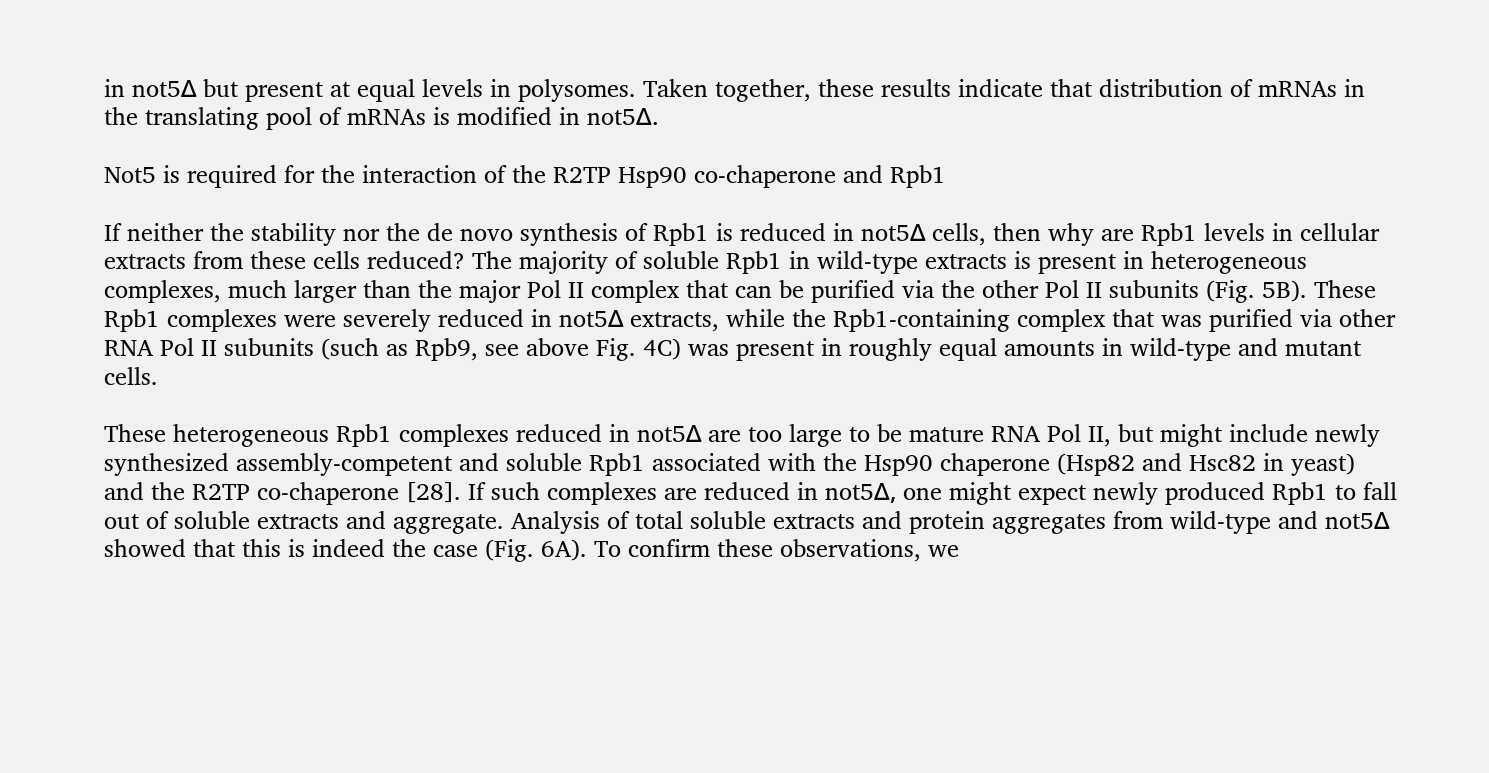in not5Δ but present at equal levels in polysomes. Taken together, these results indicate that distribution of mRNAs in the translating pool of mRNAs is modified in not5Δ.

Not5 is required for the interaction of the R2TP Hsp90 co-chaperone and Rpb1

If neither the stability nor the de novo synthesis of Rpb1 is reduced in not5Δ cells, then why are Rpb1 levels in cellular extracts from these cells reduced? The majority of soluble Rpb1 in wild-type extracts is present in heterogeneous complexes, much larger than the major Pol II complex that can be purified via the other Pol II subunits (Fig. 5B). These Rpb1 complexes were severely reduced in not5Δ extracts, while the Rpb1-containing complex that was purified via other RNA Pol II subunits (such as Rpb9, see above Fig. 4C) was present in roughly equal amounts in wild-type and mutant cells.

These heterogeneous Rpb1 complexes reduced in not5Δ are too large to be mature RNA Pol II, but might include newly synthesized assembly-competent and soluble Rpb1 associated with the Hsp90 chaperone (Hsp82 and Hsc82 in yeast) and the R2TP co-chaperone [28]. If such complexes are reduced in not5Δ, one might expect newly produced Rpb1 to fall out of soluble extracts and aggregate. Analysis of total soluble extracts and protein aggregates from wild-type and not5Δ showed that this is indeed the case (Fig. 6A). To confirm these observations, we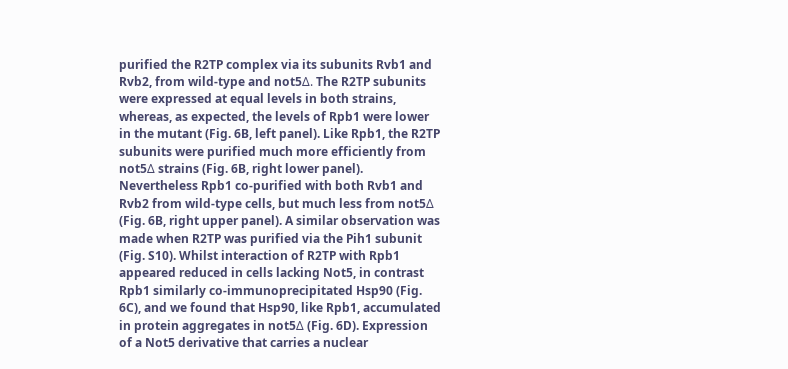purified the R2TP complex via its subunits Rvb1 and Rvb2, from wild-type and not5Δ. The R2TP subunits were expressed at equal levels in both strains, whereas, as expected, the levels of Rpb1 were lower in the mutant (Fig. 6B, left panel). Like Rpb1, the R2TP subunits were purified much more efficiently from not5Δ strains (Fig. 6B, right lower panel). Nevertheless Rpb1 co-purified with both Rvb1 and Rvb2 from wild-type cells, but much less from not5Δ (Fig. 6B, right upper panel). A similar observation was made when R2TP was purified via the Pih1 subunit (Fig. S10). Whilst interaction of R2TP with Rpb1 appeared reduced in cells lacking Not5, in contrast Rpb1 similarly co-immunoprecipitated Hsp90 (Fig. 6C), and we found that Hsp90, like Rpb1, accumulated in protein aggregates in not5Δ (Fig. 6D). Expression of a Not5 derivative that carries a nuclear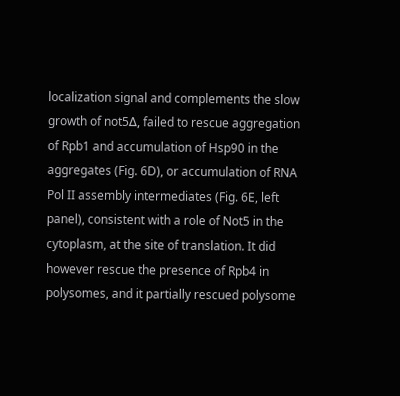localization signal and complements the slow growth of not5Δ, failed to rescue aggregation of Rpb1 and accumulation of Hsp90 in the aggregates (Fig. 6D), or accumulation of RNA Pol II assembly intermediates (Fig. 6E, left panel), consistent with a role of Not5 in the cytoplasm, at the site of translation. It did however rescue the presence of Rpb4 in polysomes, and it partially rescued polysome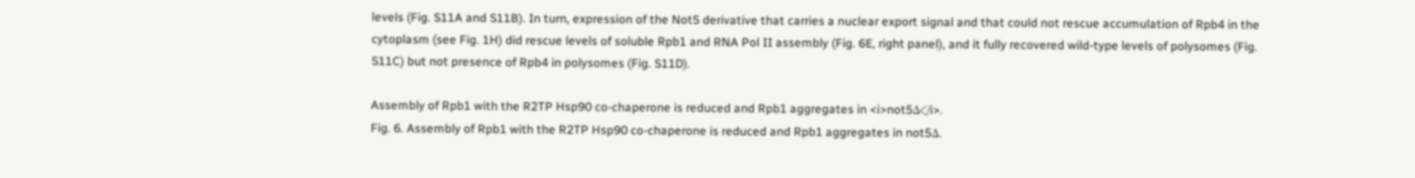levels (Fig. S11A and S11B). In turn, expression of the Not5 derivative that carries a nuclear export signal and that could not rescue accumulation of Rpb4 in the cytoplasm (see Fig. 1H) did rescue levels of soluble Rpb1 and RNA Pol II assembly (Fig. 6E, right panel), and it fully recovered wild-type levels of polysomes (Fig. S11C) but not presence of Rpb4 in polysomes (Fig. S11D).

Assembly of Rpb1 with the R2TP Hsp90 co-chaperone is reduced and Rpb1 aggregates in <i>not5Δ</i>.
Fig. 6. Assembly of Rpb1 with the R2TP Hsp90 co-chaperone is reduced and Rpb1 aggregates in not5Δ.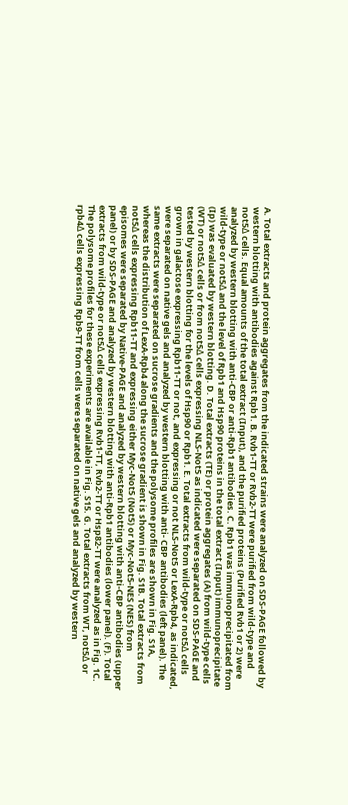A. Total extracts and protein aggregates from the indicated strains were analyzed on SDS-PAGE followed by western blotting with antibodies against Rpb1. B. Rvb1-TT or Rvb2-TT were purified from wild-type and not5Δ cells. Equal amounts of the total extract (Input), and the purified proteins (Purified Rvb1 or 2) were analyzed by western blotting with anti-CBP or anti-Rpb1 antibodies. C. Rpb1 was immunoprecipitated from wild-type or not5Δ and the level of Rpb1 and Hsp90 proteins in the total extract (Input) immunoprecipitate (Ip) was evaluated by western blotting. D. Total extracts (TE) or protein aggregates (A) from wild-type cells (WT) or not5Δ cells or from not5Δ cells expressing NLS-Not5 as indicated were separated on SDS-PAGE and tested by western blotting for the levels of Hsp90 or Rpb1. E. Total extracts from wild-type or not5Δ cells grown in galactose expressing Rpb11-TT or not, and expressing or not NLS-Not5 or LexA-Rpb4, as indicated, were separated on native gels and analyzed by western blotting with anti- CBP antibodies (left panel). The same extracts were separated on sucrose gradients and the polysome profiles are shown in Fig. S1A, whereas the distribution of LexA-Rpb4 along the sucrose gradient is shown in Fig. S1B. Total extracts from not5Δ cells expressing Rpb11-TT and expressing either Myc-Not5 (Not5) or Myc-Not5-NES (NES) from episomes were separated by Native-PAGE and analyzed by western blotting with anti-CBP antibodies (upper panel) or by SDS-PAGE and analyzed by western blotting with anti-Rpb1 antibodies (lower panel). (F). Total extracts from wild-type or not5Δ cells expressing Rvb1-TT, Rvb2-TT or Hsp82-TT were analyzed as in Fig. 1C. The polysome profiles for these experiments are available in Fig. S15. G. Total extracts from WT, not5Δ or rpb4Δ cells expressing Rpb9-TT from cells were separated on native gels and analyzed by western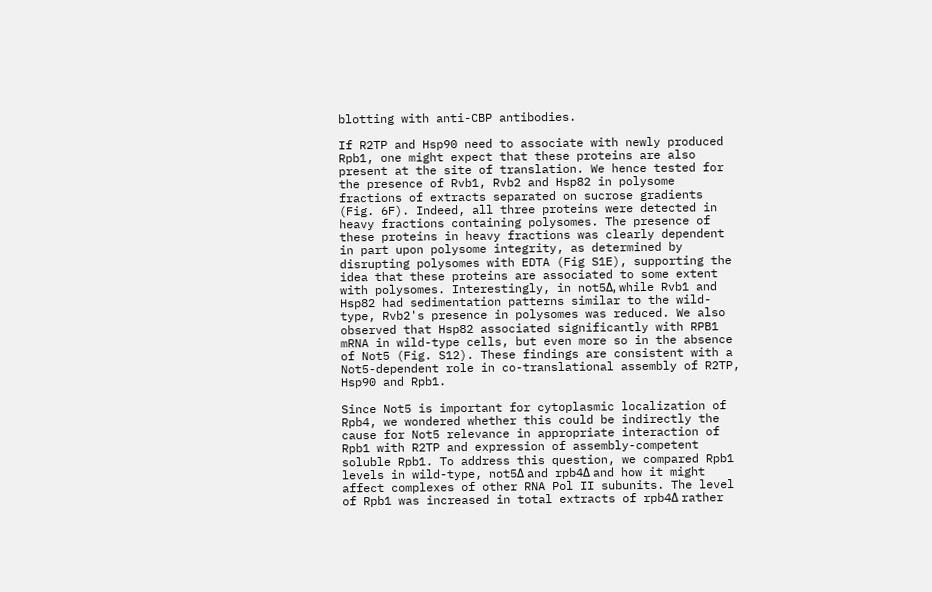blotting with anti-CBP antibodies.

If R2TP and Hsp90 need to associate with newly produced Rpb1, one might expect that these proteins are also present at the site of translation. We hence tested for the presence of Rvb1, Rvb2 and Hsp82 in polysome fractions of extracts separated on sucrose gradients (Fig. 6F). Indeed, all three proteins were detected in heavy fractions containing polysomes. The presence of these proteins in heavy fractions was clearly dependent in part upon polysome integrity, as determined by disrupting polysomes with EDTA (Fig S1E), supporting the idea that these proteins are associated to some extent with polysomes. Interestingly, in not5Δ, while Rvb1 and Hsp82 had sedimentation patterns similar to the wild-type, Rvb2's presence in polysomes was reduced. We also observed that Hsp82 associated significantly with RPB1 mRNA in wild-type cells, but even more so in the absence of Not5 (Fig. S12). These findings are consistent with a Not5-dependent role in co-translational assembly of R2TP, Hsp90 and Rpb1.

Since Not5 is important for cytoplasmic localization of Rpb4, we wondered whether this could be indirectly the cause for Not5 relevance in appropriate interaction of Rpb1 with R2TP and expression of assembly-competent soluble Rpb1. To address this question, we compared Rpb1 levels in wild-type, not5Δ and rpb4Δ and how it might affect complexes of other RNA Pol II subunits. The level of Rpb1 was increased in total extracts of rpb4Δ rather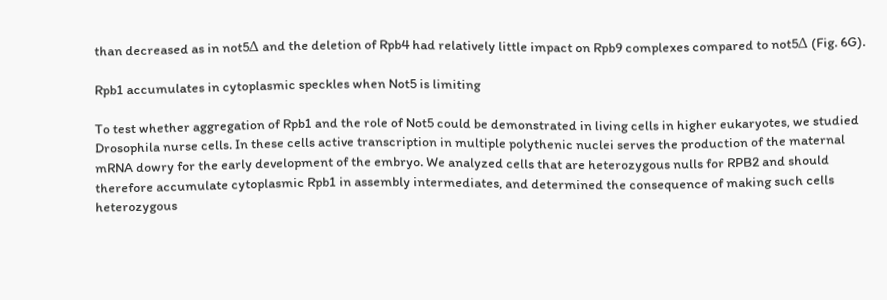than decreased as in not5Δ and the deletion of Rpb4 had relatively little impact on Rpb9 complexes compared to not5Δ (Fig. 6G).

Rpb1 accumulates in cytoplasmic speckles when Not5 is limiting

To test whether aggregation of Rpb1 and the role of Not5 could be demonstrated in living cells in higher eukaryotes, we studied Drosophila nurse cells. In these cells active transcription in multiple polythenic nuclei serves the production of the maternal mRNA dowry for the early development of the embryo. We analyzed cells that are heterozygous nulls for RPB2 and should therefore accumulate cytoplasmic Rpb1 in assembly intermediates, and determined the consequence of making such cells heterozygous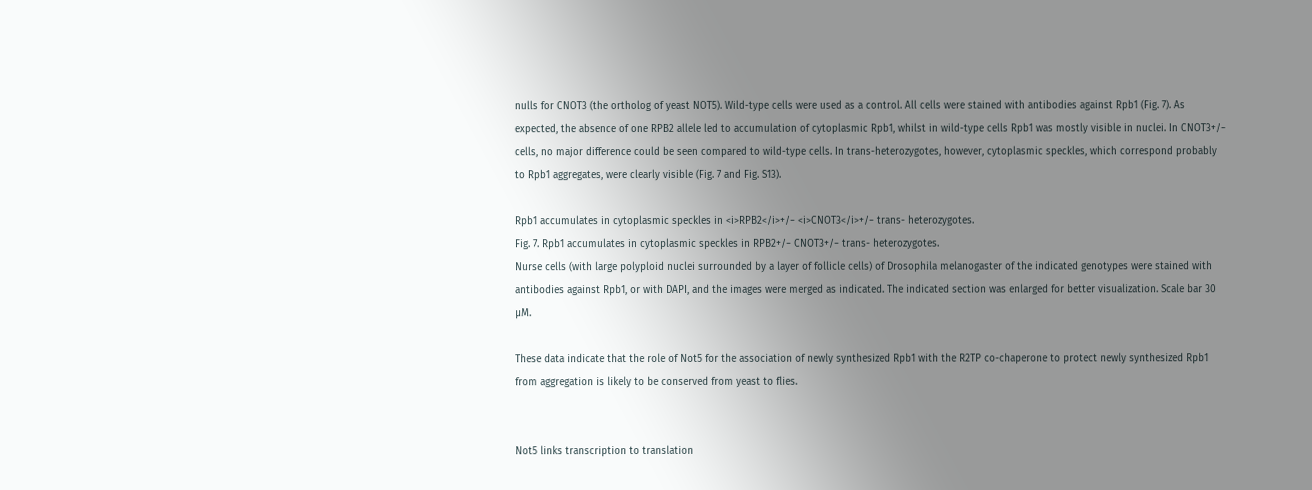nulls for CNOT3 (the ortholog of yeast NOT5). Wild-type cells were used as a control. All cells were stained with antibodies against Rpb1 (Fig. 7). As expected, the absence of one RPB2 allele led to accumulation of cytoplasmic Rpb1, whilst in wild-type cells Rpb1 was mostly visible in nuclei. In CNOT3+/− cells, no major difference could be seen compared to wild-type cells. In trans-heterozygotes, however, cytoplasmic speckles, which correspond probably to Rpb1 aggregates, were clearly visible (Fig. 7 and Fig. S13).

Rpb1 accumulates in cytoplasmic speckles in <i>RPB2</i>+/− <i>CNOT3</i>+/− trans- heterozygotes.
Fig. 7. Rpb1 accumulates in cytoplasmic speckles in RPB2+/− CNOT3+/− trans- heterozygotes.
Nurse cells (with large polyploid nuclei surrounded by a layer of follicle cells) of Drosophila melanogaster of the indicated genotypes were stained with antibodies against Rpb1, or with DAPI, and the images were merged as indicated. The indicated section was enlarged for better visualization. Scale bar 30 µM.

These data indicate that the role of Not5 for the association of newly synthesized Rpb1 with the R2TP co-chaperone to protect newly synthesized Rpb1 from aggregation is likely to be conserved from yeast to flies.


Not5 links transcription to translation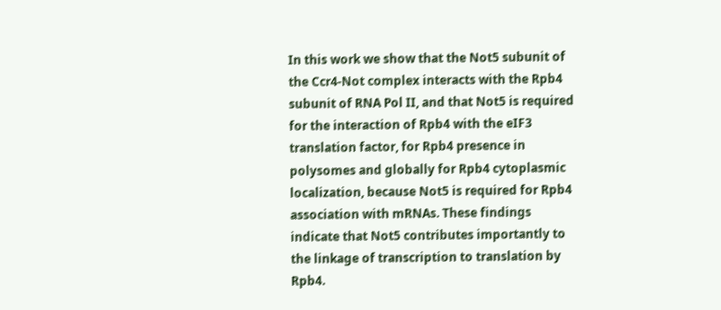In this work we show that the Not5 subunit of the Ccr4-Not complex interacts with the Rpb4 subunit of RNA Pol II, and that Not5 is required for the interaction of Rpb4 with the eIF3 translation factor, for Rpb4 presence in polysomes and globally for Rpb4 cytoplasmic localization, because Not5 is required for Rpb4 association with mRNAs. These findings indicate that Not5 contributes importantly to the linkage of transcription to translation by Rpb4.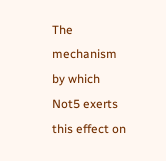The mechanism by which Not5 exerts this effect on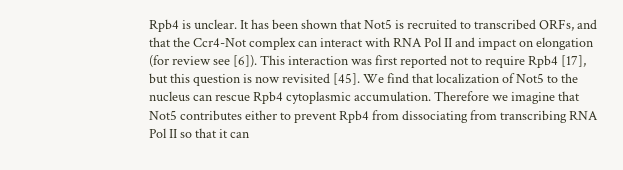Rpb4 is unclear. It has been shown that Not5 is recruited to transcribed ORFs, and that the Ccr4-Not complex can interact with RNA Pol II and impact on elongation (for review see [6]). This interaction was first reported not to require Rpb4 [17], but this question is now revisited [45]. We find that localization of Not5 to the nucleus can rescue Rpb4 cytoplasmic accumulation. Therefore we imagine that Not5 contributes either to prevent Rpb4 from dissociating from transcribing RNA Pol II so that it can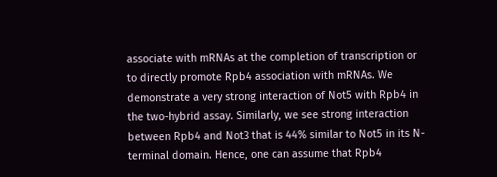associate with mRNAs at the completion of transcription or to directly promote Rpb4 association with mRNAs. We demonstrate a very strong interaction of Not5 with Rpb4 in the two-hybrid assay. Similarly, we see strong interaction between Rpb4 and Not3 that is 44% similar to Not5 in its N-terminal domain. Hence, one can assume that Rpb4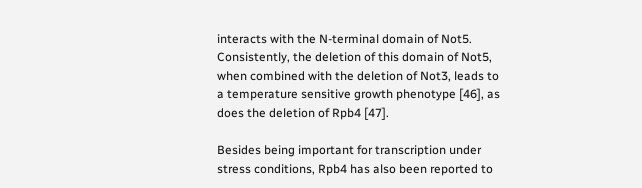interacts with the N-terminal domain of Not5. Consistently, the deletion of this domain of Not5, when combined with the deletion of Not3, leads to a temperature sensitive growth phenotype [46], as does the deletion of Rpb4 [47].

Besides being important for transcription under stress conditions, Rpb4 has also been reported to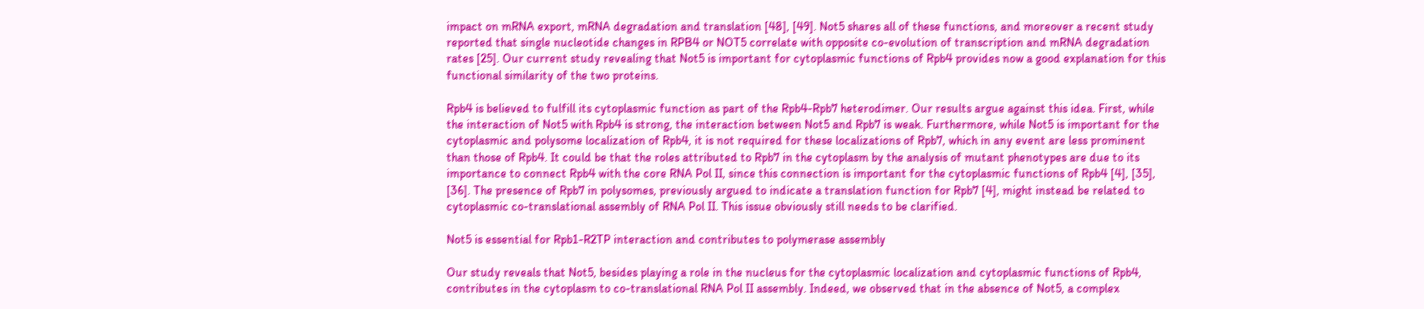impact on mRNA export, mRNA degradation and translation [48], [49]. Not5 shares all of these functions, and moreover a recent study reported that single nucleotide changes in RPB4 or NOT5 correlate with opposite co-evolution of transcription and mRNA degradation rates [25]. Our current study revealing that Not5 is important for cytoplasmic functions of Rpb4 provides now a good explanation for this functional similarity of the two proteins.

Rpb4 is believed to fulfill its cytoplasmic function as part of the Rpb4-Rpb7 heterodimer. Our results argue against this idea. First, while the interaction of Not5 with Rpb4 is strong, the interaction between Not5 and Rpb7 is weak. Furthermore, while Not5 is important for the cytoplasmic and polysome localization of Rpb4, it is not required for these localizations of Rpb7, which in any event are less prominent than those of Rpb4. It could be that the roles attributed to Rpb7 in the cytoplasm by the analysis of mutant phenotypes are due to its importance to connect Rpb4 with the core RNA Pol II, since this connection is important for the cytoplasmic functions of Rpb4 [4], [35], [36]. The presence of Rpb7 in polysomes, previously argued to indicate a translation function for Rpb7 [4], might instead be related to cytoplasmic co-translational assembly of RNA Pol II. This issue obviously still needs to be clarified.

Not5 is essential for Rpb1-R2TP interaction and contributes to polymerase assembly

Our study reveals that Not5, besides playing a role in the nucleus for the cytoplasmic localization and cytoplasmic functions of Rpb4, contributes in the cytoplasm to co-translational RNA Pol II assembly. Indeed, we observed that in the absence of Not5, a complex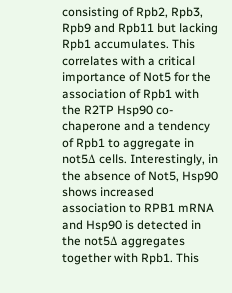consisting of Rpb2, Rpb3, Rpb9 and Rpb11 but lacking Rpb1 accumulates. This correlates with a critical importance of Not5 for the association of Rpb1 with the R2TP Hsp90 co-chaperone and a tendency of Rpb1 to aggregate in not5Δ cells. Interestingly, in the absence of Not5, Hsp90 shows increased association to RPB1 mRNA and Hsp90 is detected in the not5Δ aggregates together with Rpb1. This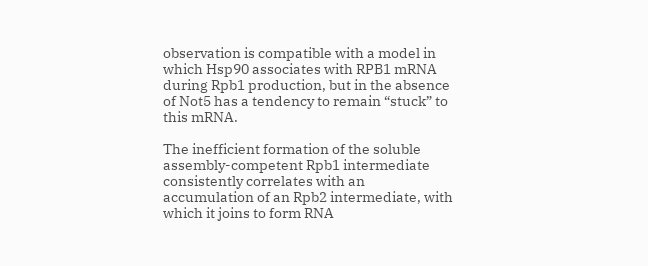observation is compatible with a model in which Hsp90 associates with RPB1 mRNA during Rpb1 production, but in the absence of Not5 has a tendency to remain “stuck” to this mRNA.

The inefficient formation of the soluble assembly-competent Rpb1 intermediate consistently correlates with an accumulation of an Rpb2 intermediate, with which it joins to form RNA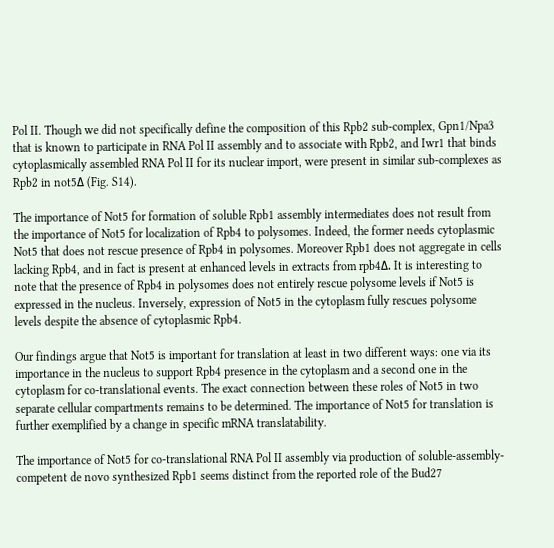Pol II. Though we did not specifically define the composition of this Rpb2 sub-complex, Gpn1/Npa3 that is known to participate in RNA Pol II assembly and to associate with Rpb2, and Iwr1 that binds cytoplasmically assembled RNA Pol II for its nuclear import, were present in similar sub-complexes as Rpb2 in not5Δ (Fig. S14).

The importance of Not5 for formation of soluble Rpb1 assembly intermediates does not result from the importance of Not5 for localization of Rpb4 to polysomes. Indeed, the former needs cytoplasmic Not5 that does not rescue presence of Rpb4 in polysomes. Moreover Rpb1 does not aggregate in cells lacking Rpb4, and in fact is present at enhanced levels in extracts from rpb4Δ. It is interesting to note that the presence of Rpb4 in polysomes does not entirely rescue polysome levels if Not5 is expressed in the nucleus. Inversely, expression of Not5 in the cytoplasm fully rescues polysome levels despite the absence of cytoplasmic Rpb4.

Our findings argue that Not5 is important for translation at least in two different ways: one via its importance in the nucleus to support Rpb4 presence in the cytoplasm and a second one in the cytoplasm for co-translational events. The exact connection between these roles of Not5 in two separate cellular compartments remains to be determined. The importance of Not5 for translation is further exemplified by a change in specific mRNA translatability.

The importance of Not5 for co-translational RNA Pol II assembly via production of soluble-assembly-competent de novo synthesized Rpb1 seems distinct from the reported role of the Bud27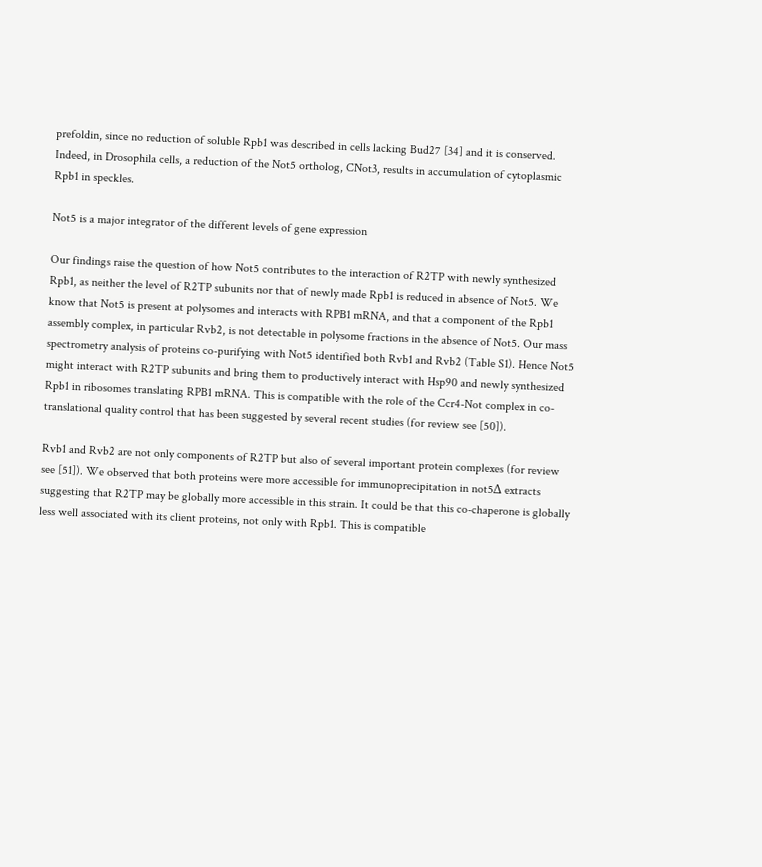prefoldin, since no reduction of soluble Rpb1 was described in cells lacking Bud27 [34] and it is conserved. Indeed, in Drosophila cells, a reduction of the Not5 ortholog, CNot3, results in accumulation of cytoplasmic Rpb1 in speckles.

Not5 is a major integrator of the different levels of gene expression

Our findings raise the question of how Not5 contributes to the interaction of R2TP with newly synthesized Rpb1, as neither the level of R2TP subunits nor that of newly made Rpb1 is reduced in absence of Not5. We know that Not5 is present at polysomes and interacts with RPB1 mRNA, and that a component of the Rpb1 assembly complex, in particular Rvb2, is not detectable in polysome fractions in the absence of Not5. Our mass spectrometry analysis of proteins co-purifying with Not5 identified both Rvb1 and Rvb2 (Table S1). Hence Not5 might interact with R2TP subunits and bring them to productively interact with Hsp90 and newly synthesized Rpb1 in ribosomes translating RPB1 mRNA. This is compatible with the role of the Ccr4-Not complex in co-translational quality control that has been suggested by several recent studies (for review see [50]).

Rvb1 and Rvb2 are not only components of R2TP but also of several important protein complexes (for review see [51]). We observed that both proteins were more accessible for immunoprecipitation in not5Δ extracts suggesting that R2TP may be globally more accessible in this strain. It could be that this co-chaperone is globally less well associated with its client proteins, not only with Rpb1. This is compatible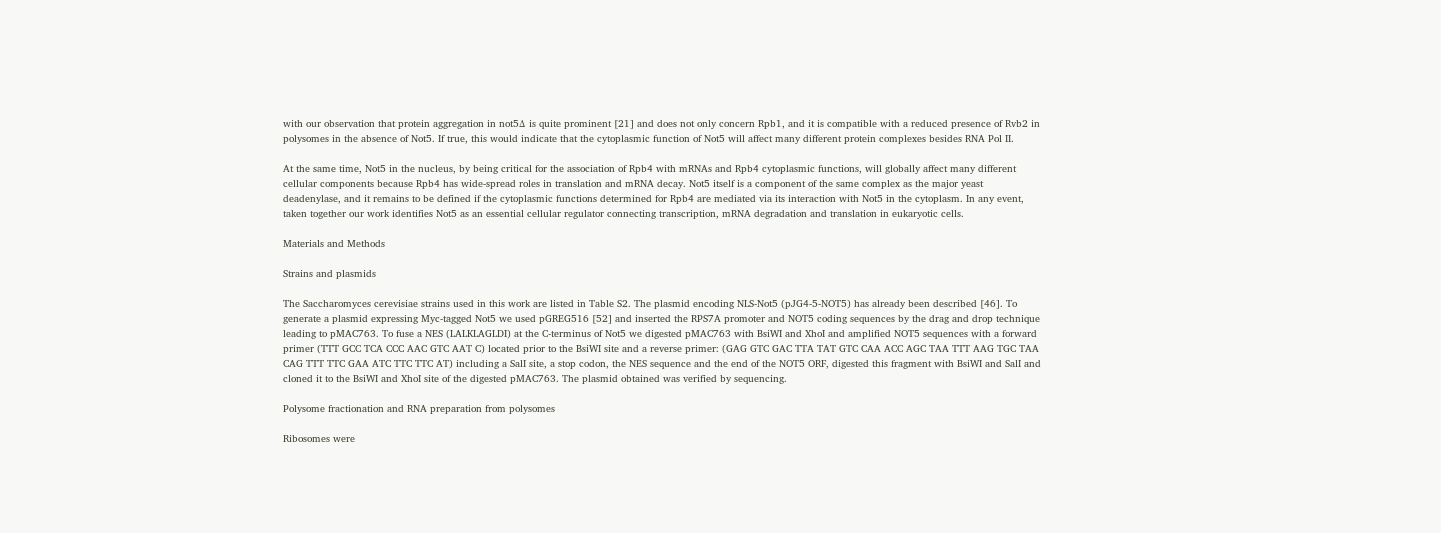with our observation that protein aggregation in not5Δ is quite prominent [21] and does not only concern Rpb1, and it is compatible with a reduced presence of Rvb2 in polysomes in the absence of Not5. If true, this would indicate that the cytoplasmic function of Not5 will affect many different protein complexes besides RNA Pol II.

At the same time, Not5 in the nucleus, by being critical for the association of Rpb4 with mRNAs and Rpb4 cytoplasmic functions, will globally affect many different cellular components because Rpb4 has wide-spread roles in translation and mRNA decay. Not5 itself is a component of the same complex as the major yeast deadenylase, and it remains to be defined if the cytoplasmic functions determined for Rpb4 are mediated via its interaction with Not5 in the cytoplasm. In any event, taken together our work identifies Not5 as an essential cellular regulator connecting transcription, mRNA degradation and translation in eukaryotic cells.

Materials and Methods

Strains and plasmids

The Saccharomyces cerevisiae strains used in this work are listed in Table S2. The plasmid encoding NLS-Not5 (pJG4-5-NOT5) has already been described [46]. To generate a plasmid expressing Myc-tagged Not5 we used pGREG516 [52] and inserted the RPS7A promoter and NOT5 coding sequences by the drag and drop technique leading to pMAC763. To fuse a NES (LALKLAGLDI) at the C-terminus of Not5 we digested pMAC763 with BsiWI and XhoI and amplified NOT5 sequences with a forward primer (TTT GCC TCA CCC AAC GTC AAT C) located prior to the BsiWI site and a reverse primer: (GAG GTC GAC TTA TAT GTC CAA ACC AGC TAA TTT AAG TGC TAA CAG TTT TTC GAA ATC TTC TTC AT) including a SalI site, a stop codon, the NES sequence and the end of the NOT5 ORF, digested this fragment with BsiWI and SalI and cloned it to the BsiWI and XhoI site of the digested pMAC763. The plasmid obtained was verified by sequencing.

Polysome fractionation and RNA preparation from polysomes

Ribosomes were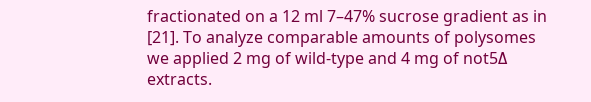fractionated on a 12 ml 7–47% sucrose gradient as in [21]. To analyze comparable amounts of polysomes we applied 2 mg of wild-type and 4 mg of not5Δ extracts.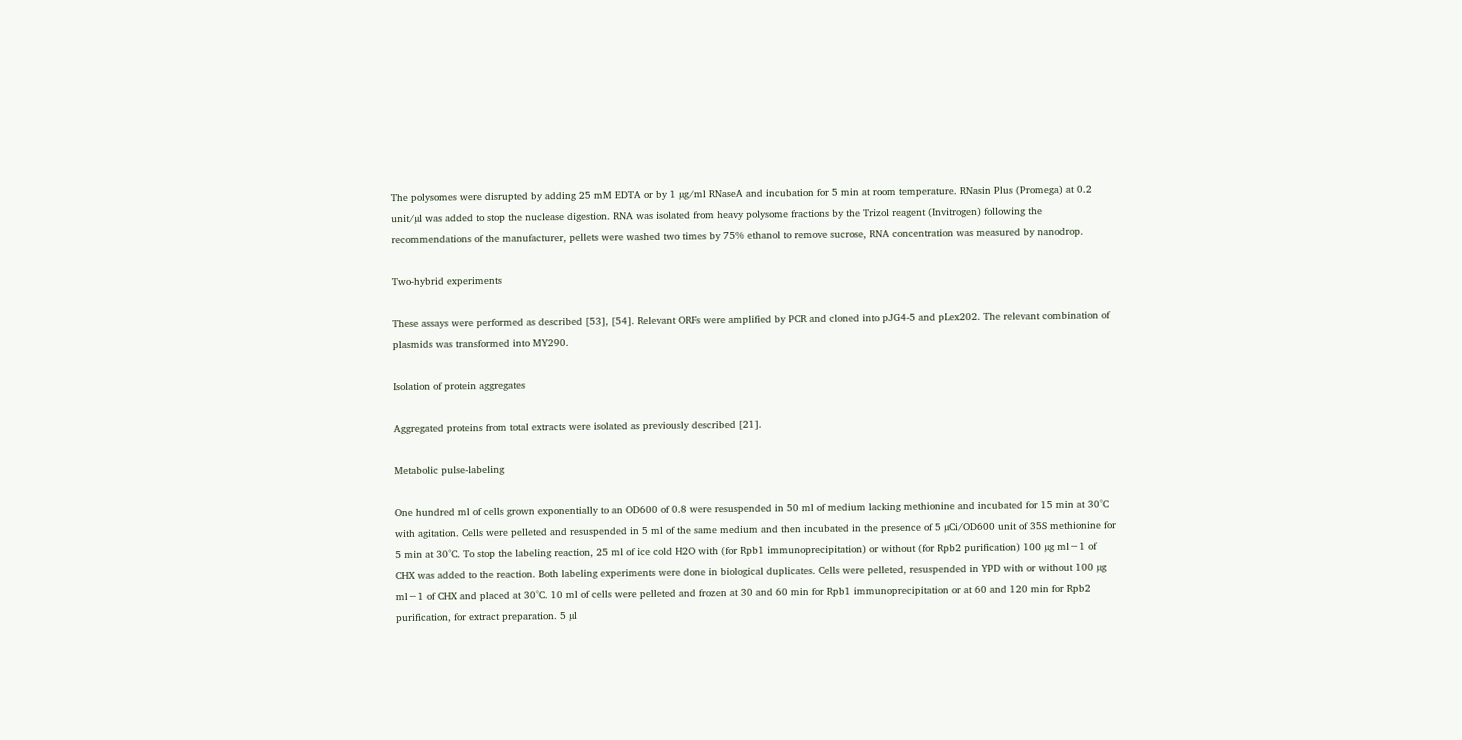The polysomes were disrupted by adding 25 mM EDTA or by 1 µg/ml RNaseA and incubation for 5 min at room temperature. RNasin Plus (Promega) at 0.2 unit/µl was added to stop the nuclease digestion. RNA was isolated from heavy polysome fractions by the Trizol reagent (Invitrogen) following the recommendations of the manufacturer, pellets were washed two times by 75% ethanol to remove sucrose, RNA concentration was measured by nanodrop.

Two-hybrid experiments

These assays were performed as described [53], [54]. Relevant ORFs were amplified by PCR and cloned into pJG4-5 and pLex202. The relevant combination of plasmids was transformed into MY290.

Isolation of protein aggregates

Aggregated proteins from total extracts were isolated as previously described [21].

Metabolic pulse-labeling

One hundred ml of cells grown exponentially to an OD600 of 0.8 were resuspended in 50 ml of medium lacking methionine and incubated for 15 min at 30°C with agitation. Cells were pelleted and resuspended in 5 ml of the same medium and then incubated in the presence of 5 µCi/OD600 unit of 35S methionine for 5 min at 30°C. To stop the labeling reaction, 25 ml of ice cold H2O with (for Rpb1 immunoprecipitation) or without (for Rpb2 purification) 100 µg ml−1 of CHX was added to the reaction. Both labeling experiments were done in biological duplicates. Cells were pelleted, resuspended in YPD with or without 100 µg ml−1 of CHX and placed at 30°C. 10 ml of cells were pelleted and frozen at 30 and 60 min for Rpb1 immunoprecipitation or at 60 and 120 min for Rpb2 purification, for extract preparation. 5 µl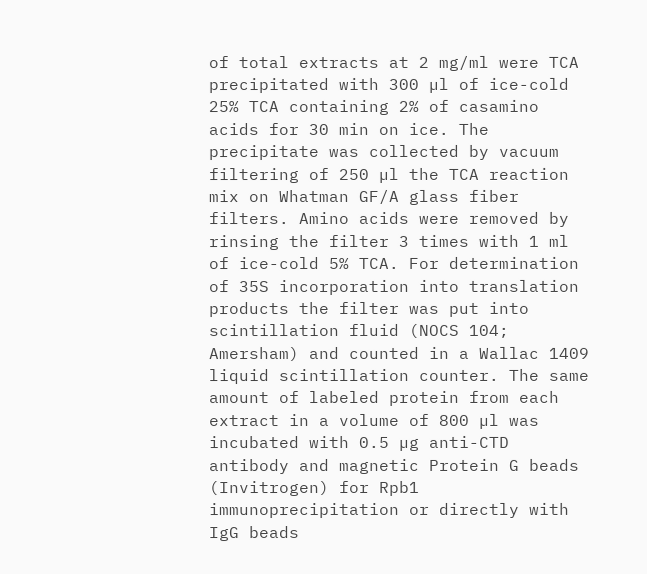of total extracts at 2 mg/ml were TCA precipitated with 300 µl of ice-cold 25% TCA containing 2% of casamino acids for 30 min on ice. The precipitate was collected by vacuum filtering of 250 µl the TCA reaction mix on Whatman GF/A glass fiber filters. Amino acids were removed by rinsing the filter 3 times with 1 ml of ice-cold 5% TCA. For determination of 35S incorporation into translation products the filter was put into scintillation fluid (NOCS 104; Amersham) and counted in a Wallac 1409 liquid scintillation counter. The same amount of labeled protein from each extract in a volume of 800 µl was incubated with 0.5 µg anti-CTD antibody and magnetic Protein G beads (Invitrogen) for Rpb1 immunoprecipitation or directly with IgG beads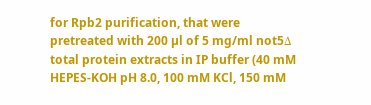for Rpb2 purification, that were pretreated with 200 µl of 5 mg/ml not5Δ total protein extracts in IP buffer (40 mM HEPES-KOH pH 8.0, 100 mM KCl, 150 mM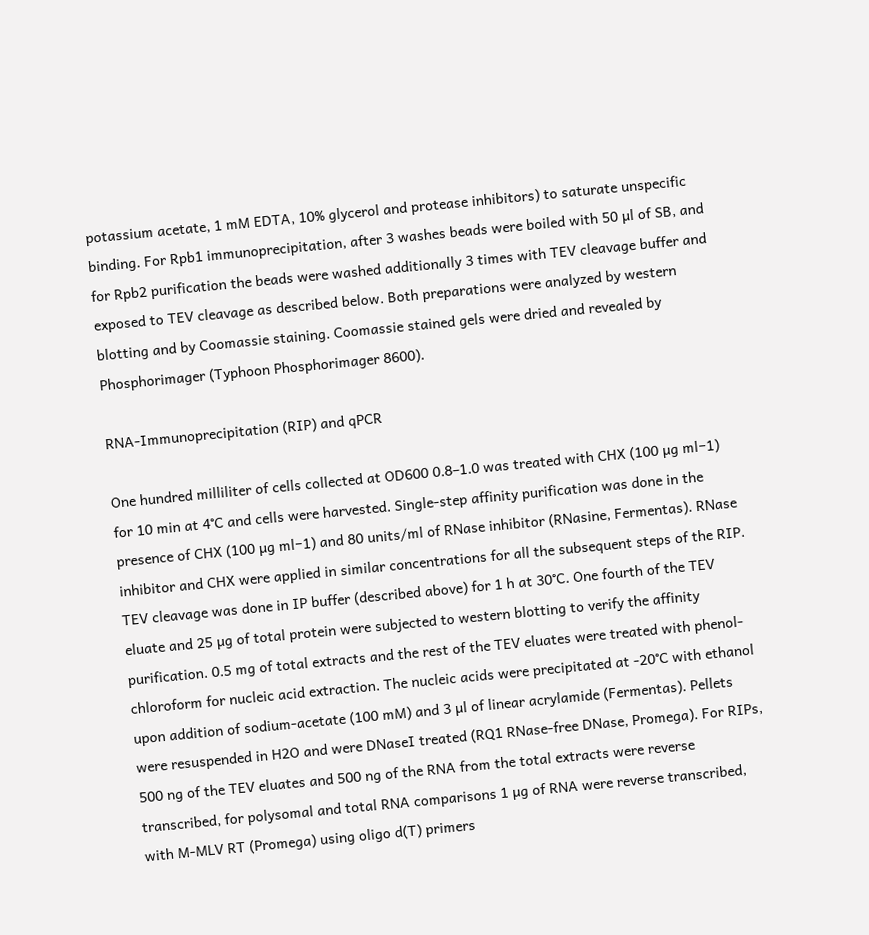potassium acetate, 1 mM EDTA, 10% glycerol and protease inhibitors) to saturate unspecific binding. For Rpb1 immunoprecipitation, after 3 washes beads were boiled with 50 µl of SB, and for Rpb2 purification the beads were washed additionally 3 times with TEV cleavage buffer and exposed to TEV cleavage as described below. Both preparations were analyzed by western blotting and by Coomassie staining. Coomassie stained gels were dried and revealed by Phosphorimager (Typhoon Phosphorimager 8600).

RNA-Immunoprecipitation (RIP) and qPCR

One hundred milliliter of cells collected at OD600 0.8–1.0 was treated with CHX (100 µg ml−1) for 10 min at 4°C and cells were harvested. Single-step affinity purification was done in the presence of CHX (100 µg ml−1) and 80 units/ml of RNase inhibitor (RNasine, Fermentas). RNase inhibitor and CHX were applied in similar concentrations for all the subsequent steps of the RIP. TEV cleavage was done in IP buffer (described above) for 1 h at 30°C. One fourth of the TEV eluate and 25 µg of total protein were subjected to western blotting to verify the affinity purification. 0.5 mg of total extracts and the rest of the TEV eluates were treated with phenol-chloroform for nucleic acid extraction. The nucleic acids were precipitated at -20°C with ethanol upon addition of sodium-acetate (100 mM) and 3 µl of linear acrylamide (Fermentas). Pellets were resuspended in H2O and were DNaseI treated (RQ1 RNase-free DNase, Promega). For RIPs, 500 ng of the TEV eluates and 500 ng of the RNA from the total extracts were reverse transcribed, for polysomal and total RNA comparisons 1 µg of RNA were reverse transcribed, with M-MLV RT (Promega) using oligo d(T) primers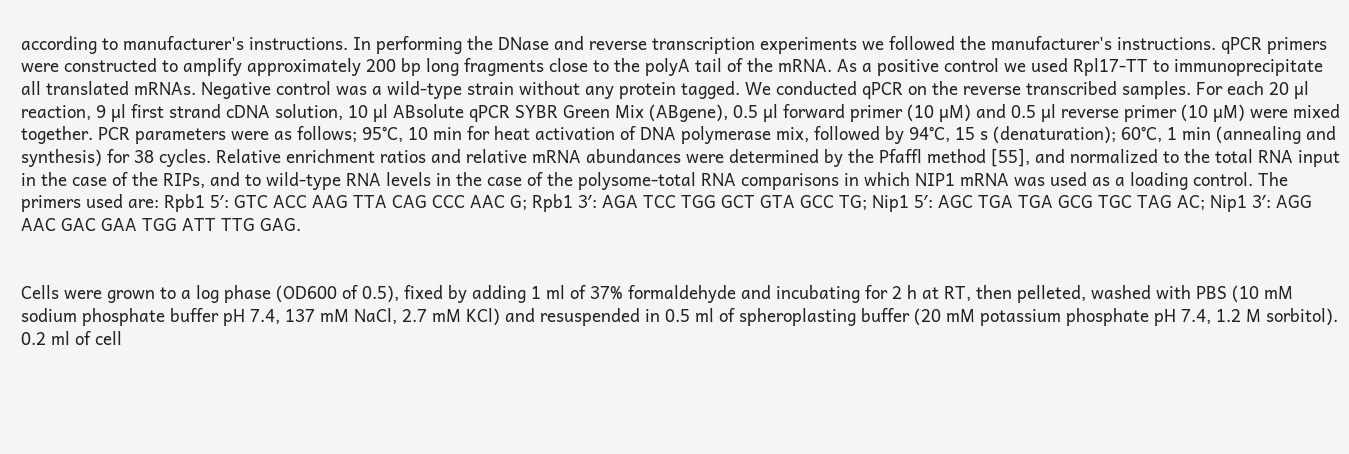according to manufacturer's instructions. In performing the DNase and reverse transcription experiments we followed the manufacturer's instructions. qPCR primers were constructed to amplify approximately 200 bp long fragments close to the polyA tail of the mRNA. As a positive control we used Rpl17-TT to immunoprecipitate all translated mRNAs. Negative control was a wild-type strain without any protein tagged. We conducted qPCR on the reverse transcribed samples. For each 20 µl reaction, 9 µl first strand cDNA solution, 10 µl ABsolute qPCR SYBR Green Mix (ABgene), 0.5 µl forward primer (10 µM) and 0.5 µl reverse primer (10 µM) were mixed together. PCR parameters were as follows; 95°C, 10 min for heat activation of DNA polymerase mix, followed by 94°C, 15 s (denaturation); 60°C, 1 min (annealing and synthesis) for 38 cycles. Relative enrichment ratios and relative mRNA abundances were determined by the Pfaffl method [55], and normalized to the total RNA input in the case of the RIPs, and to wild-type RNA levels in the case of the polysome-total RNA comparisons in which NIP1 mRNA was used as a loading control. The primers used are: Rpb1 5′: GTC ACC AAG TTA CAG CCC AAC G; Rpb1 3′: AGA TCC TGG GCT GTA GCC TG; Nip1 5′: AGC TGA TGA GCG TGC TAG AC; Nip1 3′: AGG AAC GAC GAA TGG ATT TTG GAG.


Cells were grown to a log phase (OD600 of 0.5), fixed by adding 1 ml of 37% formaldehyde and incubating for 2 h at RT, then pelleted, washed with PBS (10 mM sodium phosphate buffer pH 7.4, 137 mM NaCl, 2.7 mM KCl) and resuspended in 0.5 ml of spheroplasting buffer (20 mM potassium phosphate pH 7.4, 1.2 M sorbitol). 0.2 ml of cell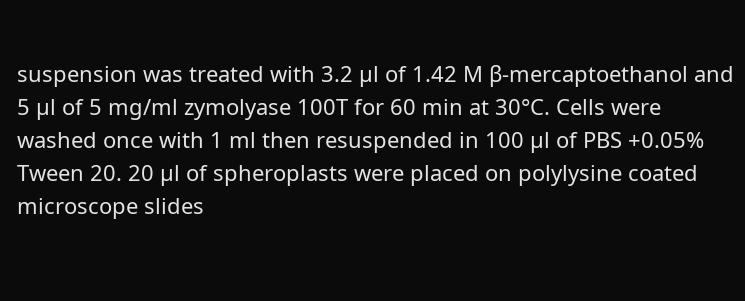suspension was treated with 3.2 µl of 1.42 M β-mercaptoethanol and 5 µl of 5 mg/ml zymolyase 100T for 60 min at 30°C. Cells were washed once with 1 ml then resuspended in 100 µl of PBS +0.05% Tween 20. 20 µl of spheroplasts were placed on polylysine coated microscope slides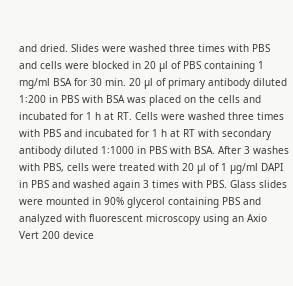and dried. Slides were washed three times with PBS and cells were blocked in 20 µl of PBS containing 1 mg/ml BSA for 30 min. 20 µl of primary antibody diluted 1∶200 in PBS with BSA was placed on the cells and incubated for 1 h at RT. Cells were washed three times with PBS and incubated for 1 h at RT with secondary antibody diluted 1∶1000 in PBS with BSA. After 3 washes with PBS, cells were treated with 20 µl of 1 µg/ml DAPI in PBS and washed again 3 times with PBS. Glass slides were mounted in 90% glycerol containing PBS and analyzed with fluorescent microscopy using an Axio Vert 200 device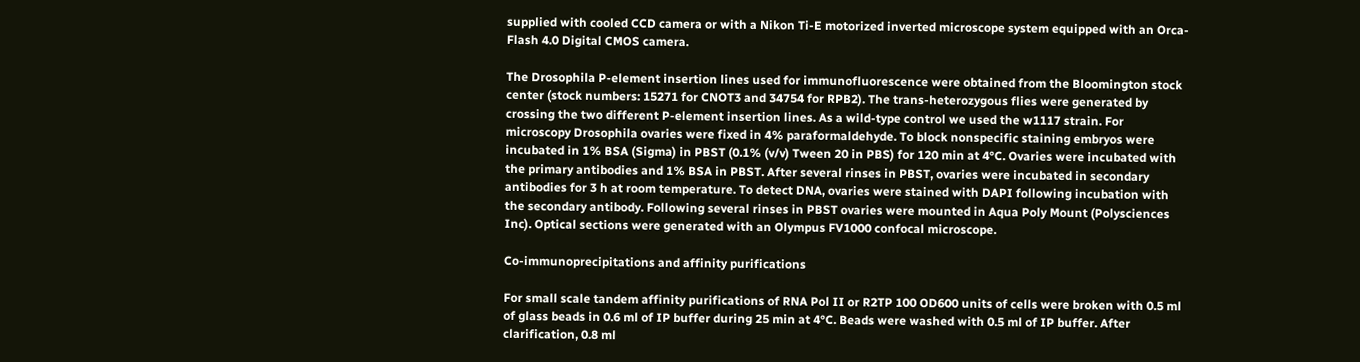supplied with cooled CCD camera or with a Nikon Ti-E motorized inverted microscope system equipped with an Orca-Flash 4.0 Digital CMOS camera.

The Drosophila P-element insertion lines used for immunofluorescence were obtained from the Bloomington stock center (stock numbers: 15271 for CNOT3 and 34754 for RPB2). The trans-heterozygous flies were generated by crossing the two different P-element insertion lines. As a wild-type control we used the w1117 strain. For microscopy Drosophila ovaries were fixed in 4% paraformaldehyde. To block nonspecific staining embryos were incubated in 1% BSA (Sigma) in PBST (0.1% (v/v) Tween 20 in PBS) for 120 min at 4°C. Ovaries were incubated with the primary antibodies and 1% BSA in PBST. After several rinses in PBST, ovaries were incubated in secondary antibodies for 3 h at room temperature. To detect DNA, ovaries were stained with DAPI following incubation with the secondary antibody. Following several rinses in PBST ovaries were mounted in Aqua Poly Mount (Polysciences Inc). Optical sections were generated with an Olympus FV1000 confocal microscope.

Co-immunoprecipitations and affinity purifications

For small scale tandem affinity purifications of RNA Pol II or R2TP 100 OD600 units of cells were broken with 0.5 ml of glass beads in 0.6 ml of IP buffer during 25 min at 4°C. Beads were washed with 0.5 ml of IP buffer. After clarification, 0.8 ml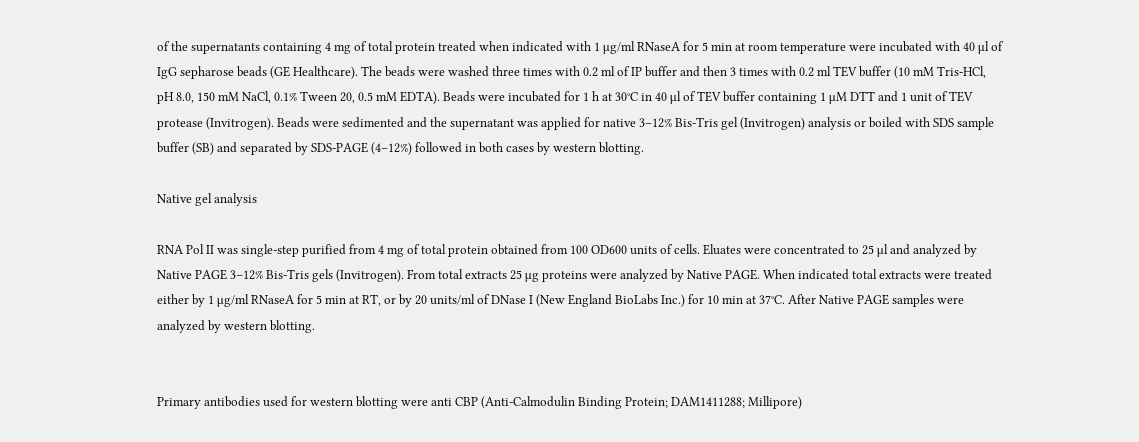of the supernatants containing 4 mg of total protein treated when indicated with 1 µg/ml RNaseA for 5 min at room temperature were incubated with 40 µl of IgG sepharose beads (GE Healthcare). The beads were washed three times with 0.2 ml of IP buffer and then 3 times with 0.2 ml TEV buffer (10 mM Tris-HCl, pH 8.0, 150 mM NaCl, 0.1% Tween 20, 0.5 mM EDTA). Beads were incubated for 1 h at 30°C in 40 µl of TEV buffer containing 1 µM DTT and 1 unit of TEV protease (Invitrogen). Beads were sedimented and the supernatant was applied for native 3–12% Bis-Tris gel (Invitrogen) analysis or boiled with SDS sample buffer (SB) and separated by SDS-PAGE (4–12%) followed in both cases by western blotting.

Native gel analysis

RNA Pol II was single-step purified from 4 mg of total protein obtained from 100 OD600 units of cells. Eluates were concentrated to 25 µl and analyzed by Native PAGE 3–12% Bis-Tris gels (Invitrogen). From total extracts 25 µg proteins were analyzed by Native PAGE. When indicated total extracts were treated either by 1 µg/ml RNaseA for 5 min at RT, or by 20 units/ml of DNase I (New England BioLabs Inc.) for 10 min at 37°C. After Native PAGE samples were analyzed by western blotting.


Primary antibodies used for western blotting were anti CBP (Anti-Calmodulin Binding Protein; DAM1411288; Millipore)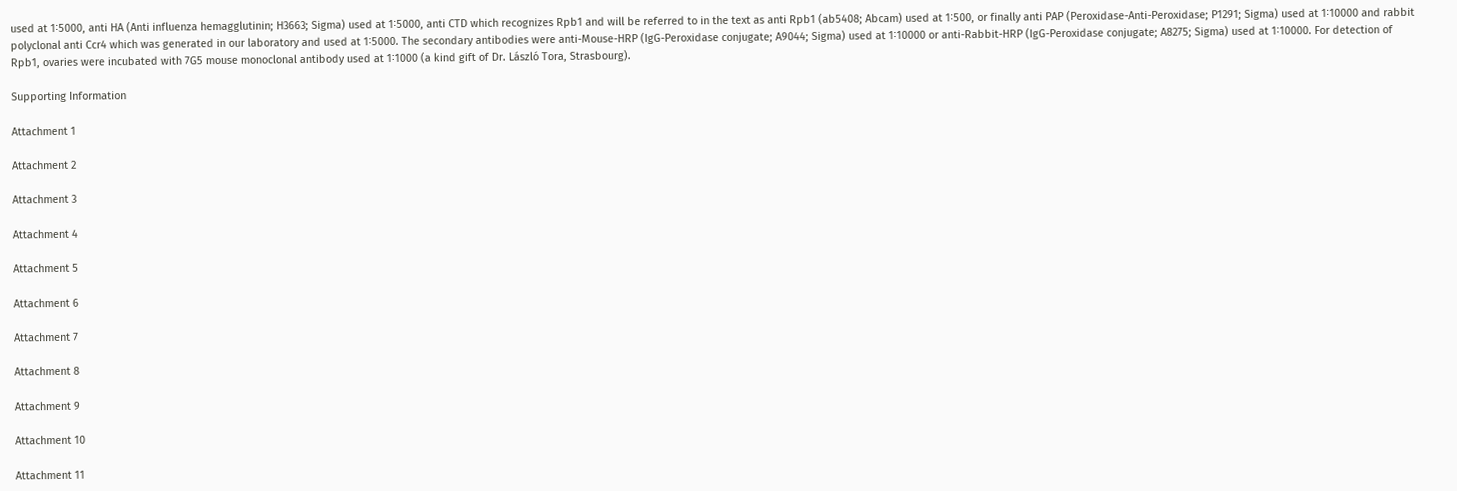used at 1∶5000, anti HA (Anti influenza hemagglutinin; H3663; Sigma) used at 1∶5000, anti CTD which recognizes Rpb1 and will be referred to in the text as anti Rpb1 (ab5408; Abcam) used at 1∶500, or finally anti PAP (Peroxidase-Anti-Peroxidase; P1291; Sigma) used at 1∶10000 and rabbit polyclonal anti Ccr4 which was generated in our laboratory and used at 1∶5000. The secondary antibodies were anti-Mouse-HRP (IgG-Peroxidase conjugate; A9044; Sigma) used at 1∶10000 or anti-Rabbit-HRP (IgG-Peroxidase conjugate; A8275; Sigma) used at 1∶10000. For detection of Rpb1, ovaries were incubated with 7G5 mouse monoclonal antibody used at 1∶1000 (a kind gift of Dr. László Tora, Strasbourg).

Supporting Information

Attachment 1

Attachment 2

Attachment 3

Attachment 4

Attachment 5

Attachment 6

Attachment 7

Attachment 8

Attachment 9

Attachment 10

Attachment 11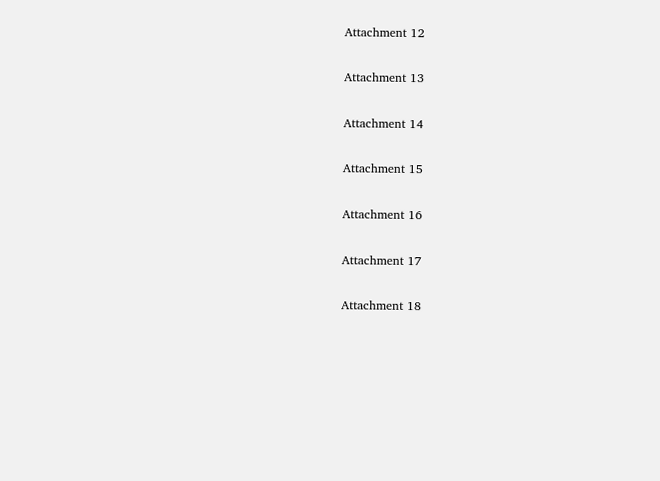Attachment 12

Attachment 13

Attachment 14

Attachment 15

Attachment 16

Attachment 17

Attachment 18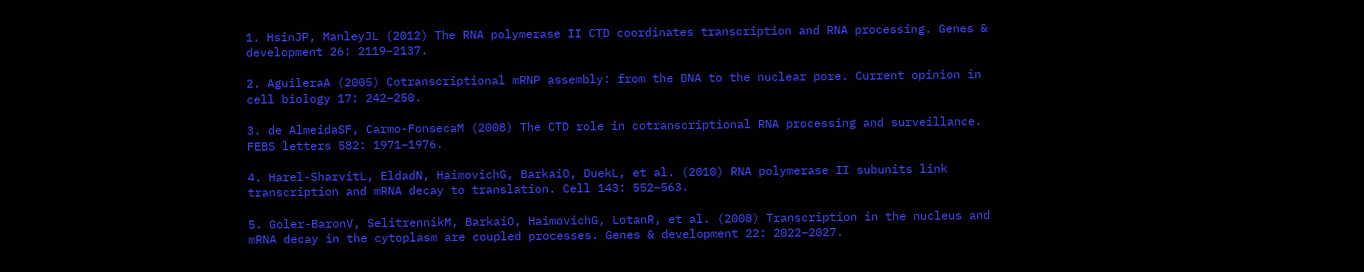1. HsinJP, ManleyJL (2012) The RNA polymerase II CTD coordinates transcription and RNA processing. Genes & development 26: 2119–2137.

2. AguileraA (2005) Cotranscriptional mRNP assembly: from the DNA to the nuclear pore. Current opinion in cell biology 17: 242–250.

3. de AlmeidaSF, Carmo-FonsecaM (2008) The CTD role in cotranscriptional RNA processing and surveillance. FEBS letters 582: 1971–1976.

4. Harel-SharvitL, EldadN, HaimovichG, BarkaiO, DuekL, et al. (2010) RNA polymerase II subunits link transcription and mRNA decay to translation. Cell 143: 552–563.

5. Goler-BaronV, SelitrennikM, BarkaiO, HaimovichG, LotanR, et al. (2008) Transcription in the nucleus and mRNA decay in the cytoplasm are coupled processes. Genes & development 22: 2022–2027.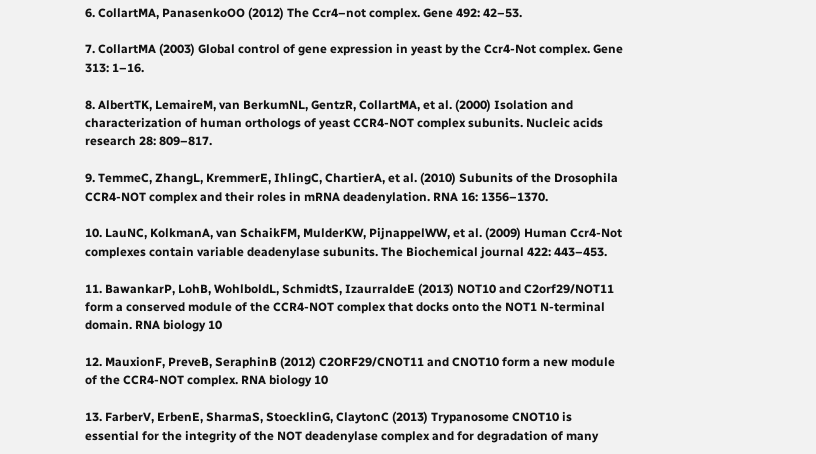6. CollartMA, PanasenkoOO (2012) The Ccr4–not complex. Gene 492: 42–53.

7. CollartMA (2003) Global control of gene expression in yeast by the Ccr4-Not complex. Gene 313: 1–16.

8. AlbertTK, LemaireM, van BerkumNL, GentzR, CollartMA, et al. (2000) Isolation and characterization of human orthologs of yeast CCR4-NOT complex subunits. Nucleic acids research 28: 809–817.

9. TemmeC, ZhangL, KremmerE, IhlingC, ChartierA, et al. (2010) Subunits of the Drosophila CCR4-NOT complex and their roles in mRNA deadenylation. RNA 16: 1356–1370.

10. LauNC, KolkmanA, van SchaikFM, MulderKW, PijnappelWW, et al. (2009) Human Ccr4-Not complexes contain variable deadenylase subunits. The Biochemical journal 422: 443–453.

11. BawankarP, LohB, WohlboldL, SchmidtS, IzaurraldeE (2013) NOT10 and C2orf29/NOT11 form a conserved module of the CCR4-NOT complex that docks onto the NOT1 N-terminal domain. RNA biology 10

12. MauxionF, PreveB, SeraphinB (2012) C2ORF29/CNOT11 and CNOT10 form a new module of the CCR4-NOT complex. RNA biology 10

13. FarberV, ErbenE, SharmaS, StoecklinG, ClaytonC (2013) Trypanosome CNOT10 is essential for the integrity of the NOT deadenylase complex and for degradation of many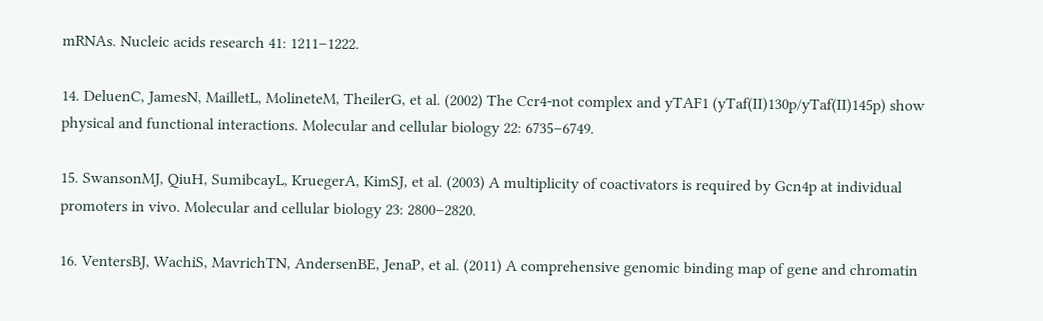mRNAs. Nucleic acids research 41: 1211–1222.

14. DeluenC, JamesN, MailletL, MolineteM, TheilerG, et al. (2002) The Ccr4-not complex and yTAF1 (yTaf(II)130p/yTaf(II)145p) show physical and functional interactions. Molecular and cellular biology 22: 6735–6749.

15. SwansonMJ, QiuH, SumibcayL, KruegerA, KimSJ, et al. (2003) A multiplicity of coactivators is required by Gcn4p at individual promoters in vivo. Molecular and cellular biology 23: 2800–2820.

16. VentersBJ, WachiS, MavrichTN, AndersenBE, JenaP, et al. (2011) A comprehensive genomic binding map of gene and chromatin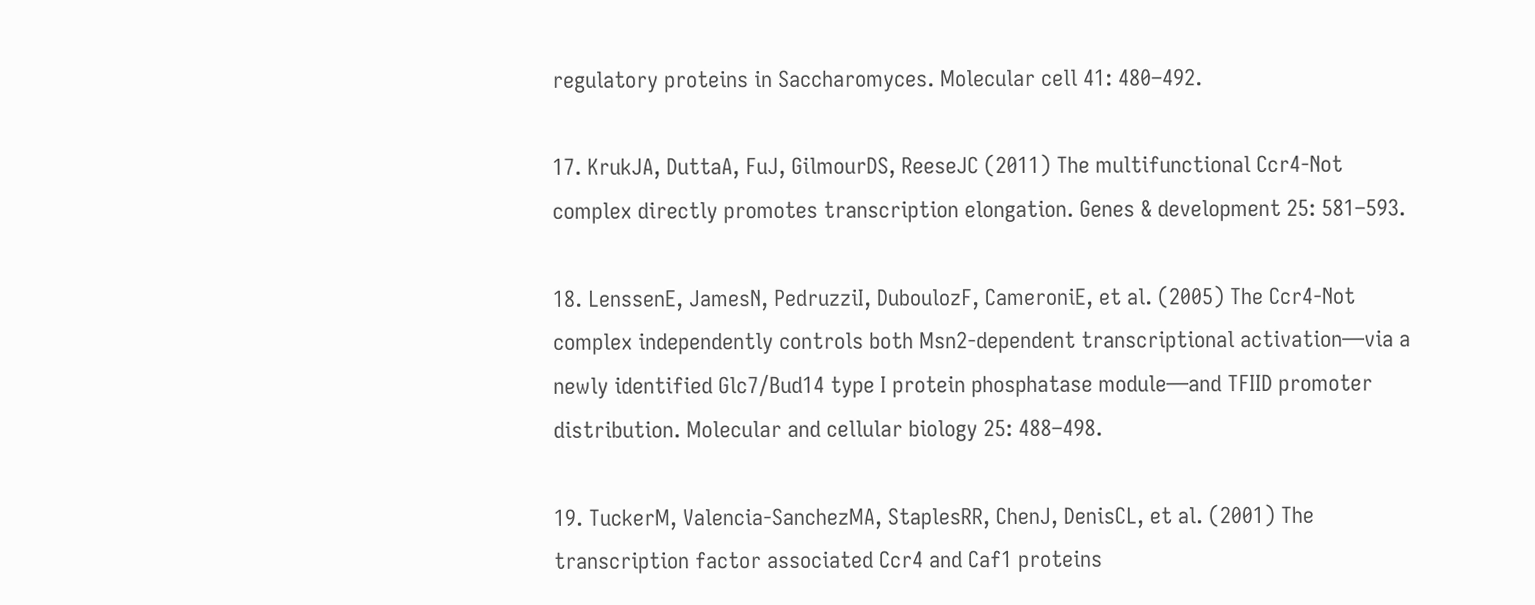regulatory proteins in Saccharomyces. Molecular cell 41: 480–492.

17. KrukJA, DuttaA, FuJ, GilmourDS, ReeseJC (2011) The multifunctional Ccr4-Not complex directly promotes transcription elongation. Genes & development 25: 581–593.

18. LenssenE, JamesN, PedruzziI, DuboulozF, CameroniE, et al. (2005) The Ccr4-Not complex independently controls both Msn2-dependent transcriptional activation—via a newly identified Glc7/Bud14 type I protein phosphatase module—and TFIID promoter distribution. Molecular and cellular biology 25: 488–498.

19. TuckerM, Valencia-SanchezMA, StaplesRR, ChenJ, DenisCL, et al. (2001) The transcription factor associated Ccr4 and Caf1 proteins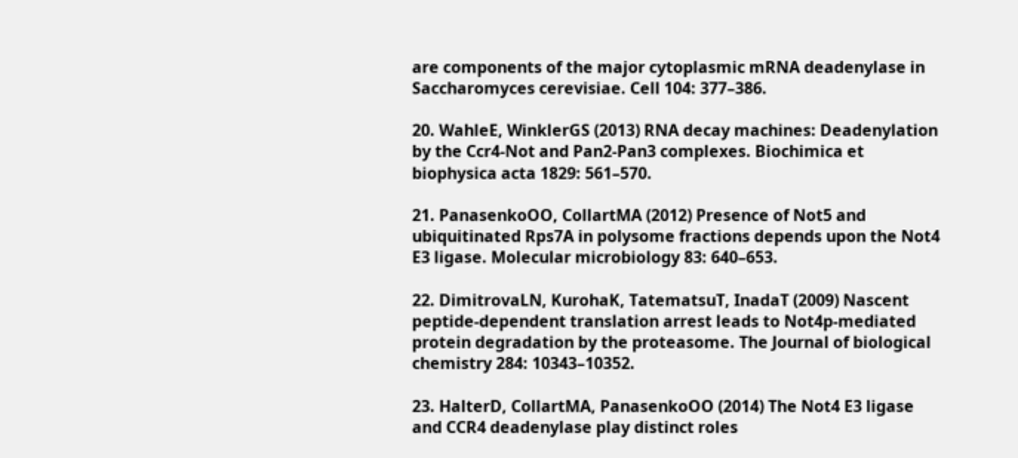are components of the major cytoplasmic mRNA deadenylase in Saccharomyces cerevisiae. Cell 104: 377–386.

20. WahleE, WinklerGS (2013) RNA decay machines: Deadenylation by the Ccr4-Not and Pan2-Pan3 complexes. Biochimica et biophysica acta 1829: 561–570.

21. PanasenkoOO, CollartMA (2012) Presence of Not5 and ubiquitinated Rps7A in polysome fractions depends upon the Not4 E3 ligase. Molecular microbiology 83: 640–653.

22. DimitrovaLN, KurohaK, TatematsuT, InadaT (2009) Nascent peptide-dependent translation arrest leads to Not4p-mediated protein degradation by the proteasome. The Journal of biological chemistry 284: 10343–10352.

23. HalterD, CollartMA, PanasenkoOO (2014) The Not4 E3 ligase and CCR4 deadenylase play distinct roles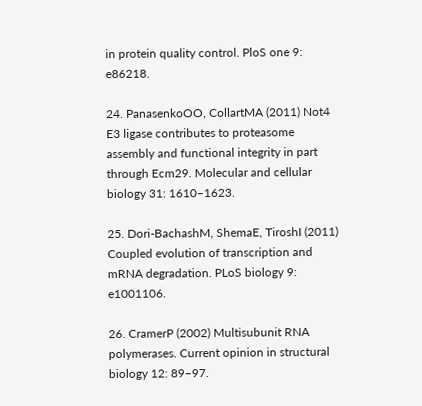in protein quality control. PloS one 9: e86218.

24. PanasenkoOO, CollartMA (2011) Not4 E3 ligase contributes to proteasome assembly and functional integrity in part through Ecm29. Molecular and cellular biology 31: 1610–1623.

25. Dori-BachashM, ShemaE, TiroshI (2011) Coupled evolution of transcription and mRNA degradation. PLoS biology 9: e1001106.

26. CramerP (2002) Multisubunit RNA polymerases. Current opinion in structural biology 12: 89–97.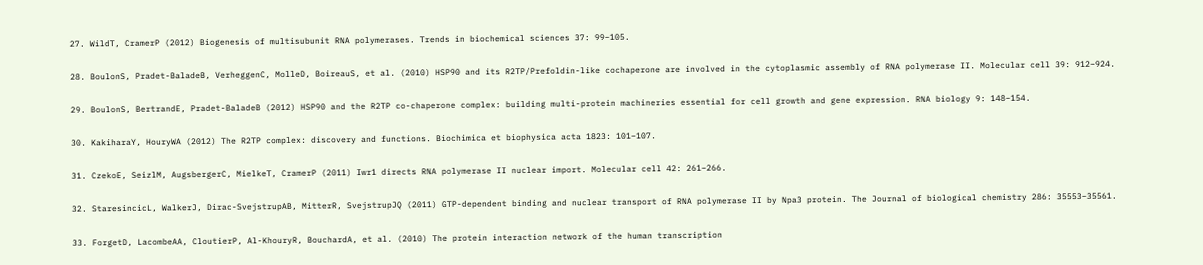27. WildT, CramerP (2012) Biogenesis of multisubunit RNA polymerases. Trends in biochemical sciences 37: 99–105.

28. BoulonS, Pradet-BaladeB, VerheggenC, MolleD, BoireauS, et al. (2010) HSP90 and its R2TP/Prefoldin-like cochaperone are involved in the cytoplasmic assembly of RNA polymerase II. Molecular cell 39: 912–924.

29. BoulonS, BertrandE, Pradet-BaladeB (2012) HSP90 and the R2TP co-chaperone complex: building multi-protein machineries essential for cell growth and gene expression. RNA biology 9: 148–154.

30. KakiharaY, HouryWA (2012) The R2TP complex: discovery and functions. Biochimica et biophysica acta 1823: 101–107.

31. CzekoE, SeizlM, AugsbergerC, MielkeT, CramerP (2011) Iwr1 directs RNA polymerase II nuclear import. Molecular cell 42: 261–266.

32. StaresincicL, WalkerJ, Dirac-SvejstrupAB, MitterR, SvejstrupJQ (2011) GTP-dependent binding and nuclear transport of RNA polymerase II by Npa3 protein. The Journal of biological chemistry 286: 35553–35561.

33. ForgetD, LacombeAA, CloutierP, Al-KhouryR, BouchardA, et al. (2010) The protein interaction network of the human transcription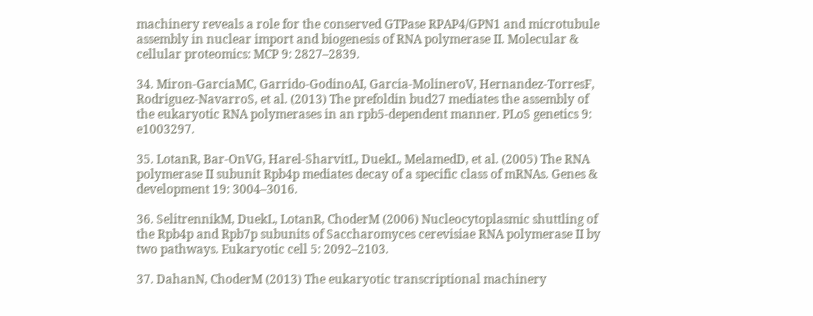machinery reveals a role for the conserved GTPase RPAP4/GPN1 and microtubule assembly in nuclear import and biogenesis of RNA polymerase II. Molecular & cellular proteomics: MCP 9: 2827–2839.

34. Miron-GarciaMC, Garrido-GodinoAI, Garcia-MolineroV, Hernandez-TorresF, Rodriguez-NavarroS, et al. (2013) The prefoldin bud27 mediates the assembly of the eukaryotic RNA polymerases in an rpb5-dependent manner. PLoS genetics 9: e1003297.

35. LotanR, Bar-OnVG, Harel-SharvitL, DuekL, MelamedD, et al. (2005) The RNA polymerase II subunit Rpb4p mediates decay of a specific class of mRNAs. Genes & development 19: 3004–3016.

36. SelitrennikM, DuekL, LotanR, ChoderM (2006) Nucleocytoplasmic shuttling of the Rpb4p and Rpb7p subunits of Saccharomyces cerevisiae RNA polymerase II by two pathways. Eukaryotic cell 5: 2092–2103.

37. DahanN, ChoderM (2013) The eukaryotic transcriptional machinery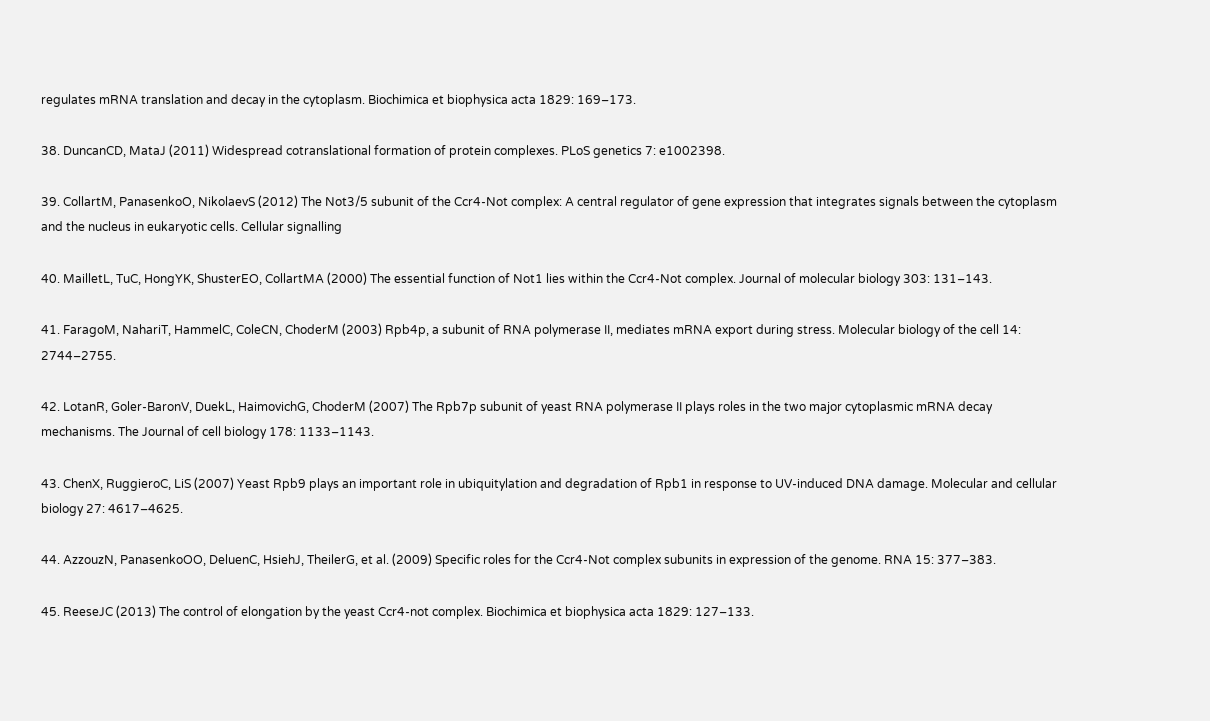regulates mRNA translation and decay in the cytoplasm. Biochimica et biophysica acta 1829: 169–173.

38. DuncanCD, MataJ (2011) Widespread cotranslational formation of protein complexes. PLoS genetics 7: e1002398.

39. CollartM, PanasenkoO, NikolaevS (2012) The Not3/5 subunit of the Ccr4-Not complex: A central regulator of gene expression that integrates signals between the cytoplasm and the nucleus in eukaryotic cells. Cellular signalling

40. MailletL, TuC, HongYK, ShusterEO, CollartMA (2000) The essential function of Not1 lies within the Ccr4-Not complex. Journal of molecular biology 303: 131–143.

41. FaragoM, NahariT, HammelC, ColeCN, ChoderM (2003) Rpb4p, a subunit of RNA polymerase II, mediates mRNA export during stress. Molecular biology of the cell 14: 2744–2755.

42. LotanR, Goler-BaronV, DuekL, HaimovichG, ChoderM (2007) The Rpb7p subunit of yeast RNA polymerase II plays roles in the two major cytoplasmic mRNA decay mechanisms. The Journal of cell biology 178: 1133–1143.

43. ChenX, RuggieroC, LiS (2007) Yeast Rpb9 plays an important role in ubiquitylation and degradation of Rpb1 in response to UV-induced DNA damage. Molecular and cellular biology 27: 4617–4625.

44. AzzouzN, PanasenkoOO, DeluenC, HsiehJ, TheilerG, et al. (2009) Specific roles for the Ccr4-Not complex subunits in expression of the genome. RNA 15: 377–383.

45. ReeseJC (2013) The control of elongation by the yeast Ccr4-not complex. Biochimica et biophysica acta 1829: 127–133.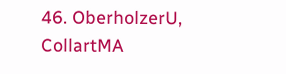46. OberholzerU, CollartMA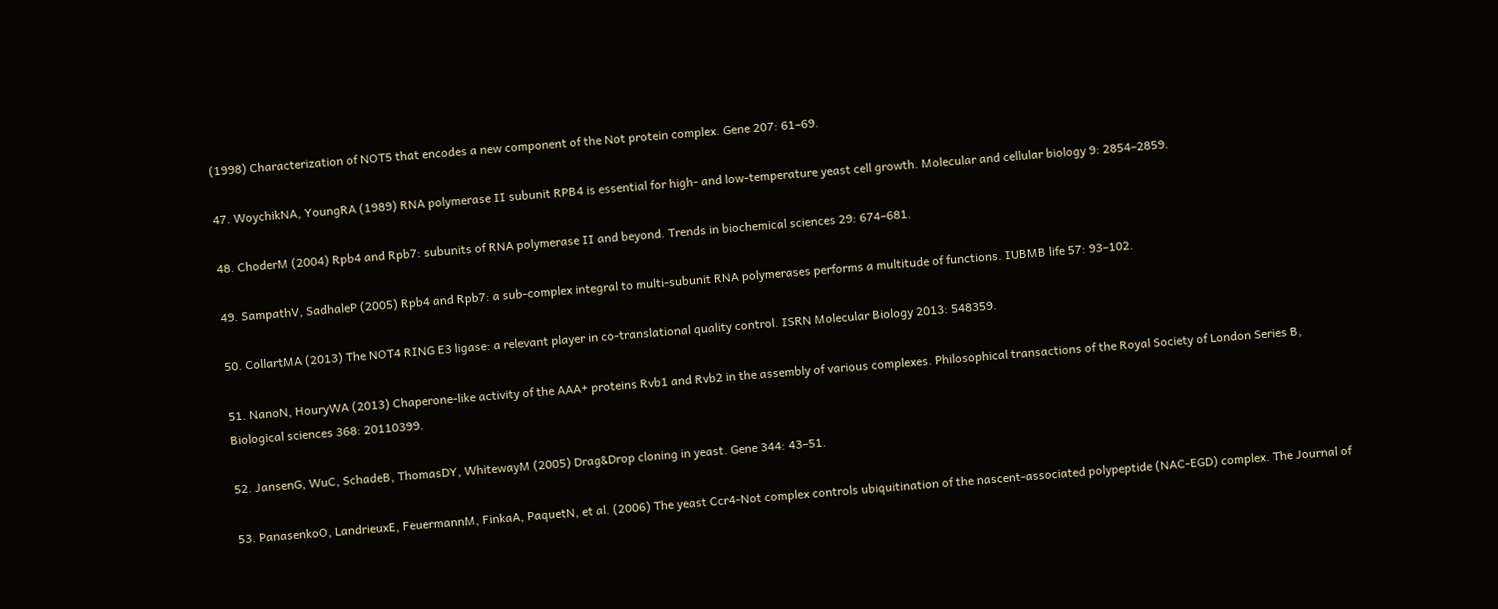(1998) Characterization of NOT5 that encodes a new component of the Not protein complex. Gene 207: 61–69.

47. WoychikNA, YoungRA (1989) RNA polymerase II subunit RPB4 is essential for high- and low-temperature yeast cell growth. Molecular and cellular biology 9: 2854–2859.

48. ChoderM (2004) Rpb4 and Rpb7: subunits of RNA polymerase II and beyond. Trends in biochemical sciences 29: 674–681.

49. SampathV, SadhaleP (2005) Rpb4 and Rpb7: a sub-complex integral to multi-subunit RNA polymerases performs a multitude of functions. IUBMB life 57: 93–102.

50. CollartMA (2013) The NOT4 RING E3 ligase: a relevant player in co-translational quality control. ISRN Molecular Biology 2013: 548359.

51. NanoN, HouryWA (2013) Chaperone-like activity of the AAA+ proteins Rvb1 and Rvb2 in the assembly of various complexes. Philosophical transactions of the Royal Society of London Series B, Biological sciences 368: 20110399.

52. JansenG, WuC, SchadeB, ThomasDY, WhitewayM (2005) Drag&Drop cloning in yeast. Gene 344: 43–51.

53. PanasenkoO, LandrieuxE, FeuermannM, FinkaA, PaquetN, et al. (2006) The yeast Ccr4-Not complex controls ubiquitination of the nascent-associated polypeptide (NAC-EGD) complex. The Journal of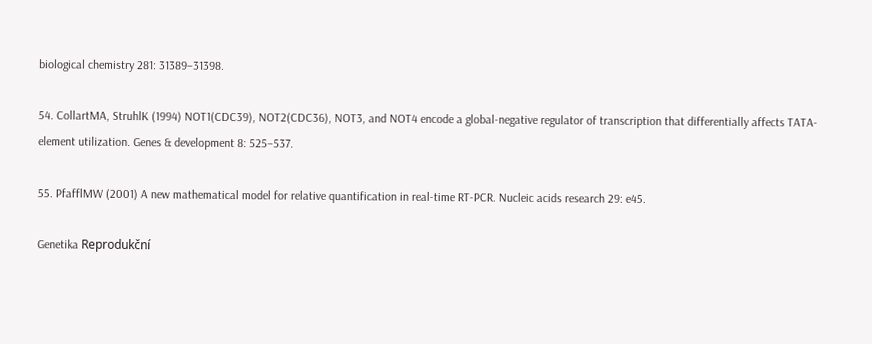biological chemistry 281: 31389–31398.

54. CollartMA, StruhlK (1994) NOT1(CDC39), NOT2(CDC36), NOT3, and NOT4 encode a global-negative regulator of transcription that differentially affects TATA-element utilization. Genes & development 8: 525–537.

55. PfafflMW (2001) A new mathematical model for relative quantification in real-time RT-PCR. Nucleic acids research 29: e45.

Genetika Reprodukční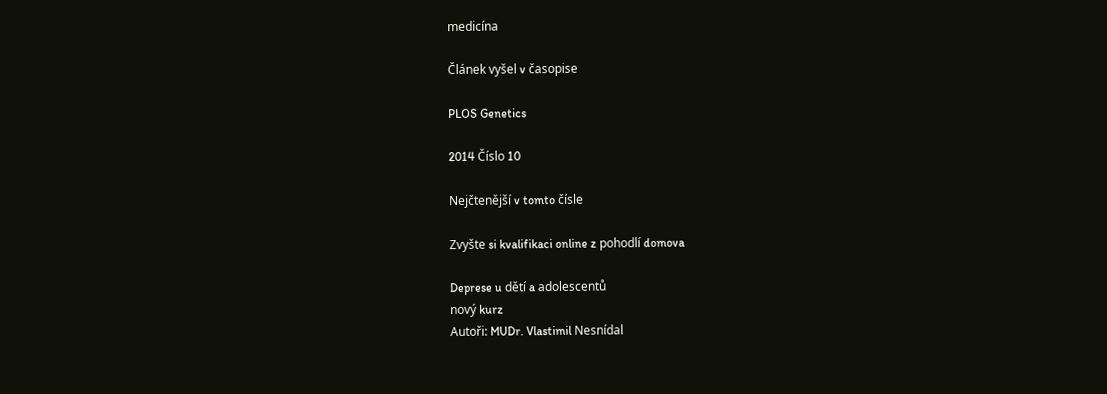medicína

Článek vyšel v časopise

PLOS Genetics

2014 Číslo 10

Nejčtenější v tomto čísle

Zvyšte si kvalifikaci online z pohodlí domova

Deprese u dětí a adolescentů
nový kurz
Autoři: MUDr. Vlastimil Nesnídal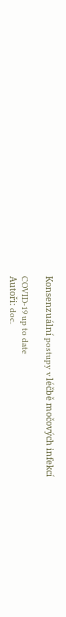Konsenzuální postupy v léčbě močových infekcí

COVID-19 up to date
Autoři: doc.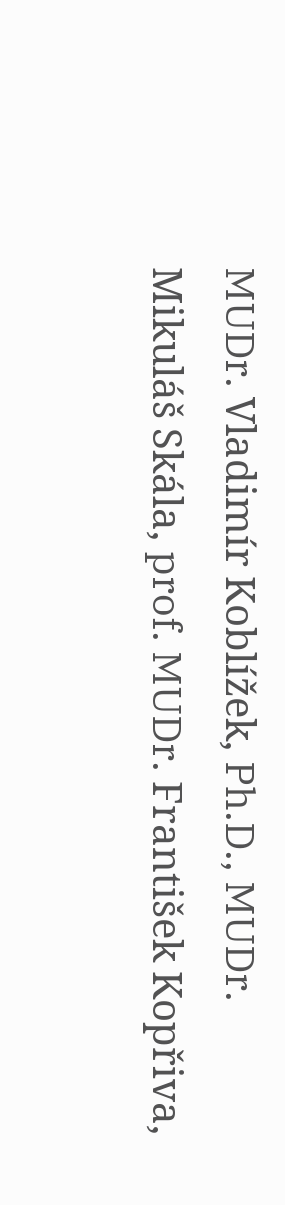MUDr. Vladimír Koblížek, Ph.D., MUDr. Mikuláš Skála, prof. MUDr. František Kopřiva,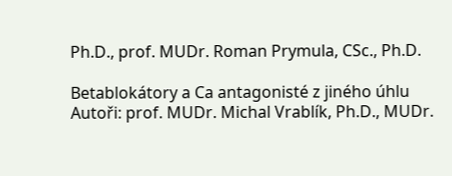Ph.D., prof. MUDr. Roman Prymula, CSc., Ph.D.

Betablokátory a Ca antagonisté z jiného úhlu
Autoři: prof. MUDr. Michal Vrablík, Ph.D., MUDr.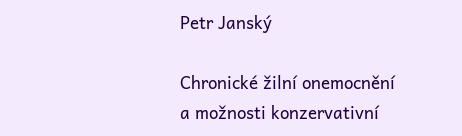Petr Janský

Chronické žilní onemocnění a možnosti konzervativní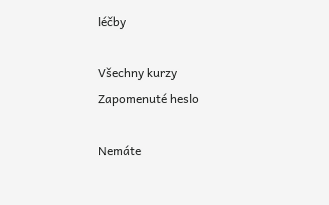léčby

Všechny kurzy
Zapomenuté heslo

Nemáte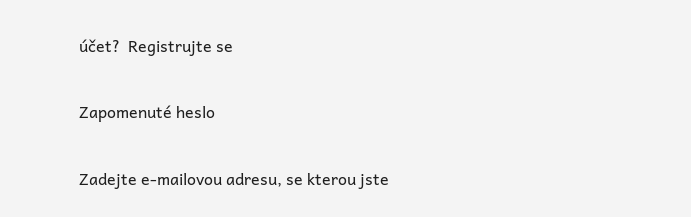účet?  Registrujte se

Zapomenuté heslo

Zadejte e-mailovou adresu, se kterou jste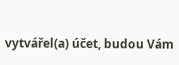vytvářel(a) účet, budou Vám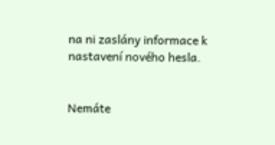na ni zaslány informace k nastavení nového hesla.


Nemáte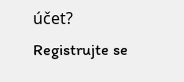účet?  Registrujte se